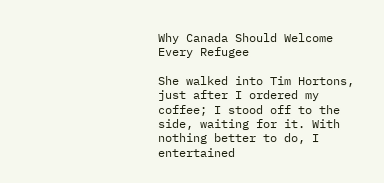Why Canada Should Welcome Every Refugee

She walked into Tim Hortons, just after I ordered my coffee; I stood off to the side, waiting for it. With nothing better to do, I entertained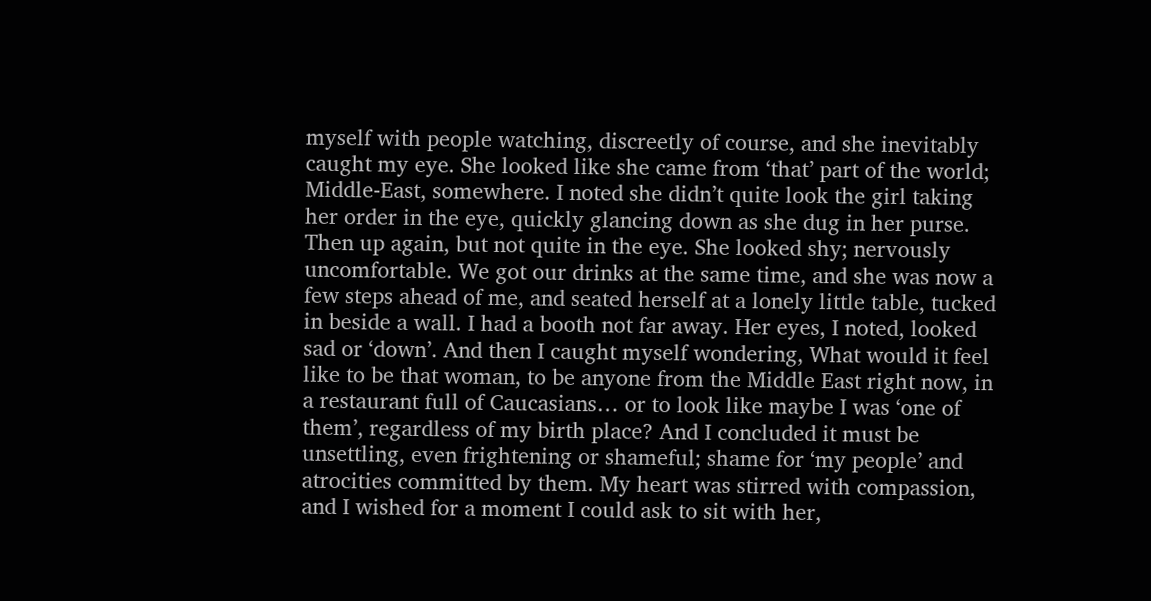myself with people watching, discreetly of course, and she inevitably caught my eye. She looked like she came from ‘that’ part of the world; Middle-East, somewhere. I noted she didn’t quite look the girl taking her order in the eye, quickly glancing down as she dug in her purse. Then up again, but not quite in the eye. She looked shy; nervously uncomfortable. We got our drinks at the same time, and she was now a few steps ahead of me, and seated herself at a lonely little table, tucked in beside a wall. I had a booth not far away. Her eyes, I noted, looked sad or ‘down’. And then I caught myself wondering, What would it feel like to be that woman, to be anyone from the Middle East right now, in a restaurant full of Caucasians… or to look like maybe I was ‘one of them’, regardless of my birth place? And I concluded it must be unsettling, even frightening or shameful; shame for ‘my people’ and atrocities committed by them. My heart was stirred with compassion, and I wished for a moment I could ask to sit with her,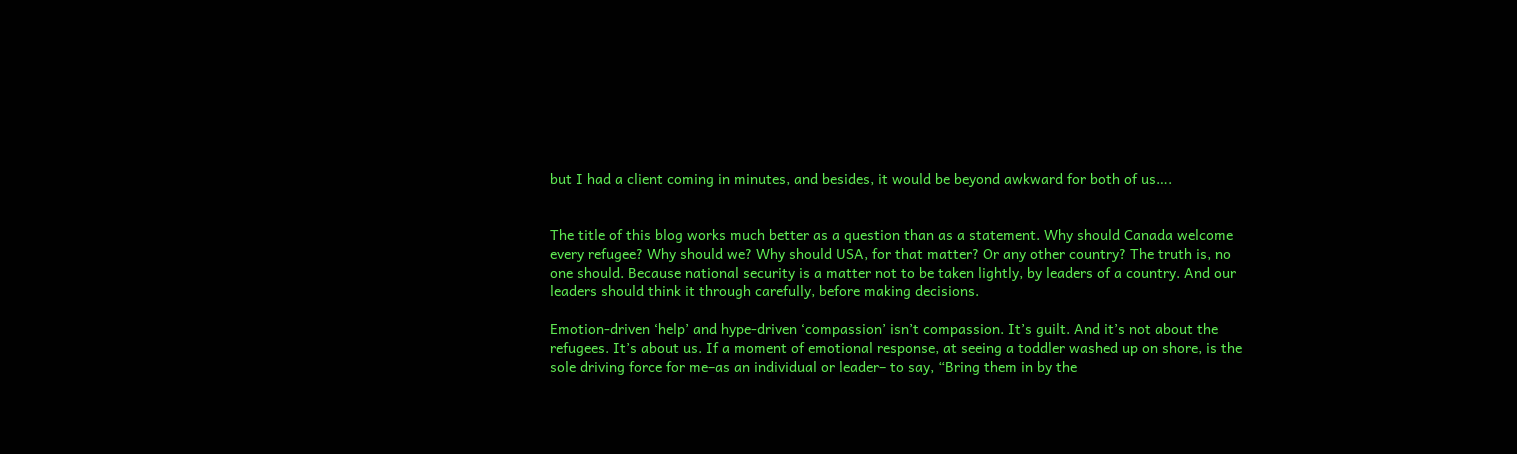but I had a client coming in minutes, and besides, it would be beyond awkward for both of us….


The title of this blog works much better as a question than as a statement. Why should Canada welcome every refugee? Why should we? Why should USA, for that matter? Or any other country? The truth is, no one should. Because national security is a matter not to be taken lightly, by leaders of a country. And our leaders should think it through carefully, before making decisions.

Emotion-driven ‘help’ and hype-driven ‘compassion’ isn’t compassion. It’s guilt. And it’s not about the refugees. It’s about us. If a moment of emotional response, at seeing a toddler washed up on shore, is the sole driving force for me–as an individual or leader– to say, “Bring them in by the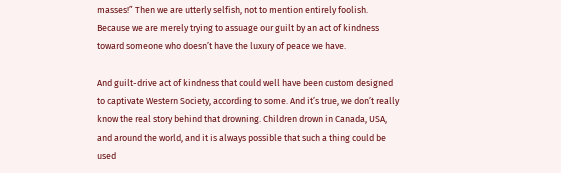masses!” Then we are utterly selfish, not to mention entirely foolish. Because we are merely trying to assuage our guilt by an act of kindness toward someone who doesn’t have the luxury of peace we have.

And guilt-drive act of kindness that could well have been custom designed to captivate Western Society, according to some. And it’s true, we don’t really know the real story behind that drowning. Children drown in Canada, USA, and around the world, and it is always possible that such a thing could be used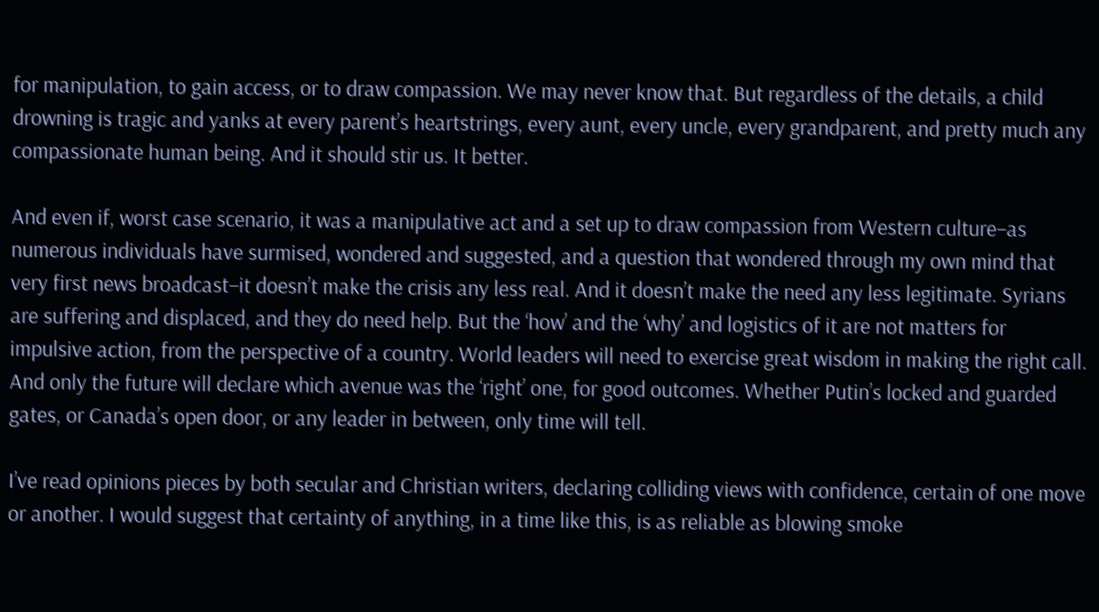for manipulation, to gain access, or to draw compassion. We may never know that. But regardless of the details, a child drowning is tragic and yanks at every parent’s heartstrings, every aunt, every uncle, every grandparent, and pretty much any compassionate human being. And it should stir us. It better.

And even if, worst case scenario, it was a manipulative act and a set up to draw compassion from Western culture–as numerous individuals have surmised, wondered and suggested, and a question that wondered through my own mind that very first news broadcast–it doesn’t make the crisis any less real. And it doesn’t make the need any less legitimate. Syrians are suffering and displaced, and they do need help. But the ‘how’ and the ‘why’ and logistics of it are not matters for impulsive action, from the perspective of a country. World leaders will need to exercise great wisdom in making the right call. And only the future will declare which avenue was the ‘right’ one, for good outcomes. Whether Putin’s locked and guarded gates, or Canada’s open door, or any leader in between, only time will tell.

I’ve read opinions pieces by both secular and Christian writers, declaring colliding views with confidence, certain of one move or another. I would suggest that certainty of anything, in a time like this, is as reliable as blowing smoke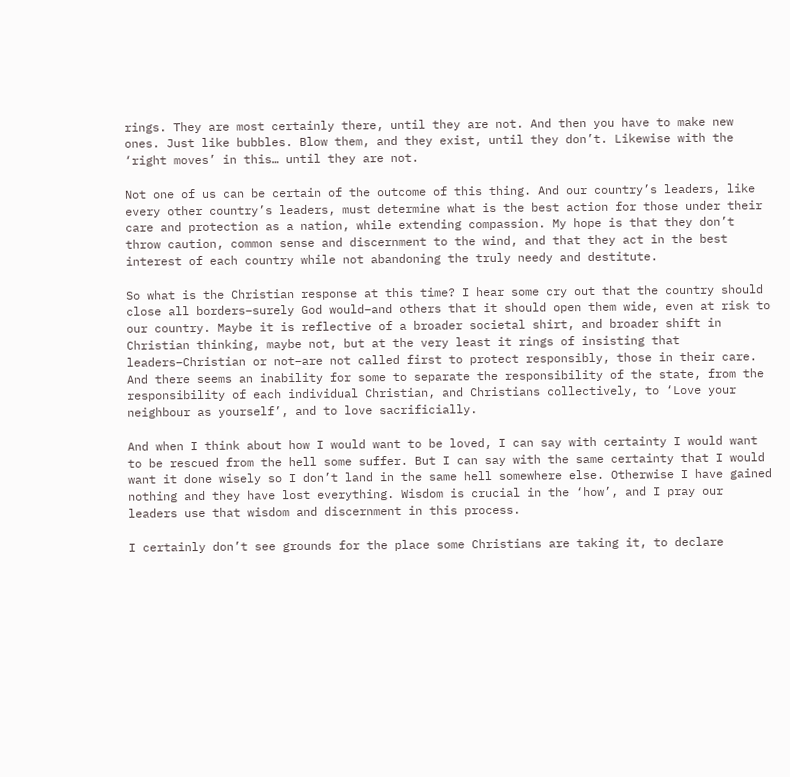rings. They are most certainly there, until they are not. And then you have to make new ones. Just like bubbles. Blow them, and they exist, until they don’t. Likewise with the ‘right moves’ in this… until they are not.

Not one of us can be certain of the outcome of this thing. And our country’s leaders, like every other country’s leaders, must determine what is the best action for those under their care and protection as a nation, while extending compassion. My hope is that they don’t throw caution, common sense and discernment to the wind, and that they act in the best interest of each country while not abandoning the truly needy and destitute.

So what is the Christian response at this time? I hear some cry out that the country should close all borders–surely God would–and others that it should open them wide, even at risk to our country. Maybe it is reflective of a broader societal shirt, and broader shift in Christian thinking, maybe not, but at the very least it rings of insisting that leaders–Christian or not–are not called first to protect responsibly, those in their care. And there seems an inability for some to separate the responsibility of the state, from the responsibility of each individual Christian, and Christians collectively, to ‘Love your neighbour as yourself’, and to love sacrificially.

And when I think about how I would want to be loved, I can say with certainty I would want to be rescued from the hell some suffer. But I can say with the same certainty that I would want it done wisely so I don’t land in the same hell somewhere else. Otherwise I have gained nothing and they have lost everything. Wisdom is crucial in the ‘how’, and I pray our leaders use that wisdom and discernment in this process.

I certainly don’t see grounds for the place some Christians are taking it, to declare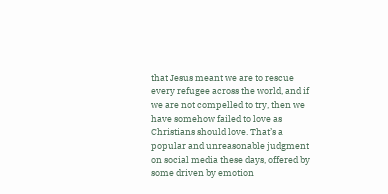that Jesus meant we are to rescue every refugee across the world, and if we are not compelled to try, then we have somehow failed to love as Christians should love. That’s a popular and unreasonable judgment on social media these days, offered by some driven by emotion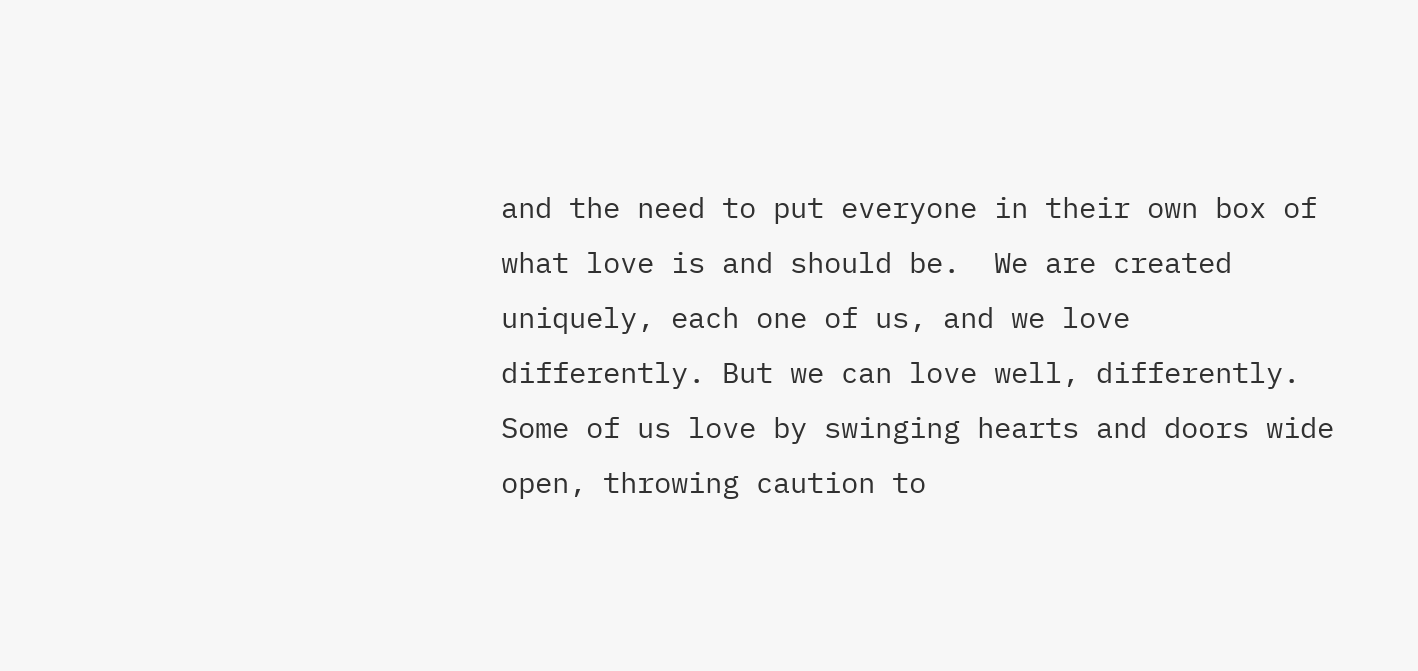and the need to put everyone in their own box of what love is and should be.  We are created uniquely, each one of us, and we love differently. But we can love well, differently. Some of us love by swinging hearts and doors wide open, throwing caution to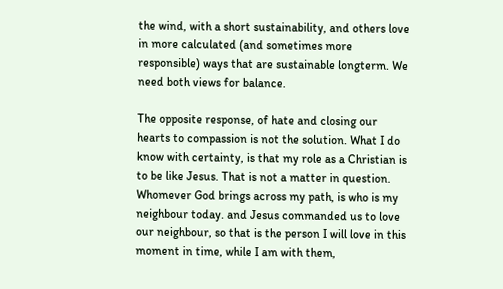the wind, with a short sustainability, and others love in more calculated (and sometimes more responsible) ways that are sustainable longterm. We need both views for balance.

The opposite response, of hate and closing our hearts to compassion is not the solution. What I do know with certainty, is that my role as a Christian is to be like Jesus. That is not a matter in question. Whomever God brings across my path, is who is my neighbour today. and Jesus commanded us to love our neighbour, so that is the person I will love in this moment in time, while I am with them,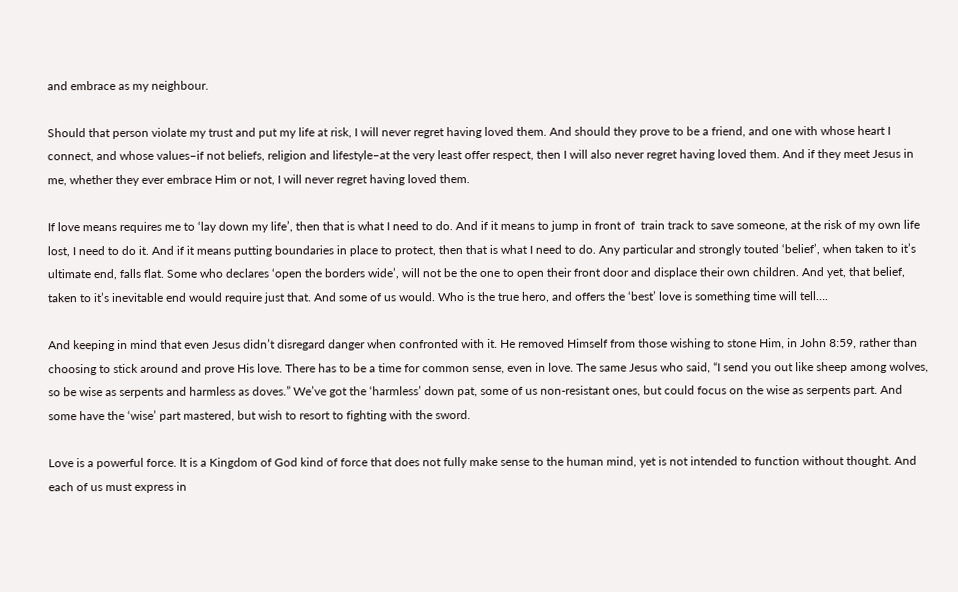and embrace as my neighbour.

Should that person violate my trust and put my life at risk, I will never regret having loved them. And should they prove to be a friend, and one with whose heart I connect, and whose values–if not beliefs, religion and lifestyle–at the very least offer respect, then I will also never regret having loved them. And if they meet Jesus in me, whether they ever embrace Him or not, I will never regret having loved them.

If love means requires me to ‘lay down my life’, then that is what I need to do. And if it means to jump in front of  train track to save someone, at the risk of my own life lost, I need to do it. And if it means putting boundaries in place to protect, then that is what I need to do. Any particular and strongly touted ‘belief’, when taken to it’s ultimate end, falls flat. Some who declares ‘open the borders wide’, will not be the one to open their front door and displace their own children. And yet, that belief, taken to it’s inevitable end would require just that. And some of us would. Who is the true hero, and offers the ‘best’ love is something time will tell….

And keeping in mind that even Jesus didn’t disregard danger when confronted with it. He removed Himself from those wishing to stone Him, in John 8:59, rather than choosing to stick around and prove His love. There has to be a time for common sense, even in love. The same Jesus who said, “I send you out like sheep among wolves, so be wise as serpents and harmless as doves.” We’ve got the ‘harmless’ down pat, some of us non-resistant ones, but could focus on the wise as serpents part. And some have the ‘wise’ part mastered, but wish to resort to fighting with the sword.

Love is a powerful force. It is a Kingdom of God kind of force that does not fully make sense to the human mind, yet is not intended to function without thought. And each of us must express in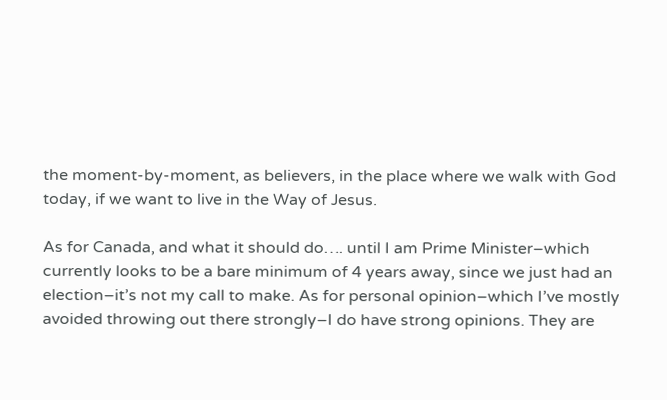the moment-by-moment, as believers, in the place where we walk with God today, if we want to live in the Way of Jesus.

As for Canada, and what it should do…. until I am Prime Minister–which currently looks to be a bare minimum of 4 years away, since we just had an election–it’s not my call to make. As for personal opinion–which I’ve mostly avoided throwing out there strongly–I do have strong opinions. They are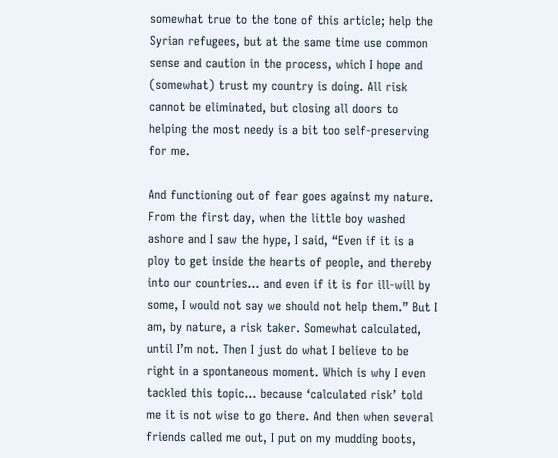somewhat true to the tone of this article; help the Syrian refugees, but at the same time use common sense and caution in the process, which I hope and (somewhat) trust my country is doing. All risk cannot be eliminated, but closing all doors to helping the most needy is a bit too self-preserving for me.

And functioning out of fear goes against my nature. From the first day, when the little boy washed ashore and I saw the hype, I said, “Even if it is a ploy to get inside the hearts of people, and thereby into our countries… and even if it is for ill-will by some, I would not say we should not help them.” But I am, by nature, a risk taker. Somewhat calculated, until I’m not. Then I just do what I believe to be right in a spontaneous moment. Which is why I even tackled this topic… because ‘calculated risk’ told me it is not wise to go there. And then when several friends called me out, I put on my mudding boots,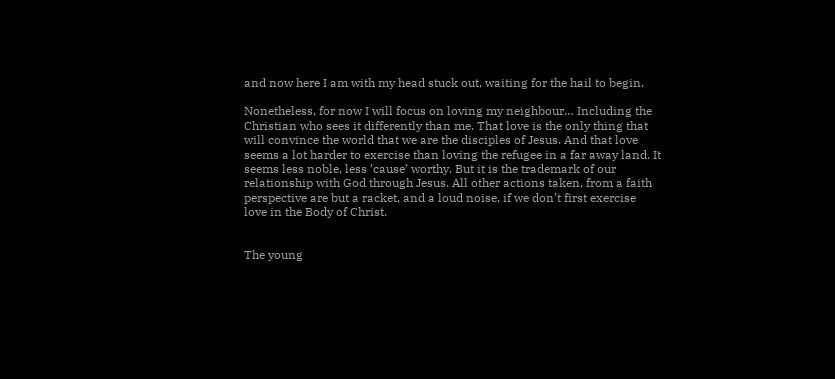and now here I am with my head stuck out, waiting for the hail to begin.

Nonetheless, for now I will focus on loving my neighbour… Including the Christian who sees it differently than me. That love is the only thing that will convince the world that we are the disciples of Jesus. And that love seems a lot harder to exercise than loving the refugee in a far away land. It seems less noble, less ’cause’ worthy. But it is the trademark of our relationship with God through Jesus. All other actions taken, from a faith perspective are but a racket, and a loud noise, if we don’t first exercise love in the Body of Christ.


The young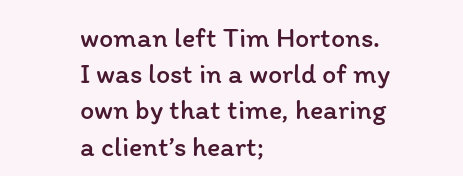woman left Tim Hortons. I was lost in a world of my own by that time, hearing a client’s heart;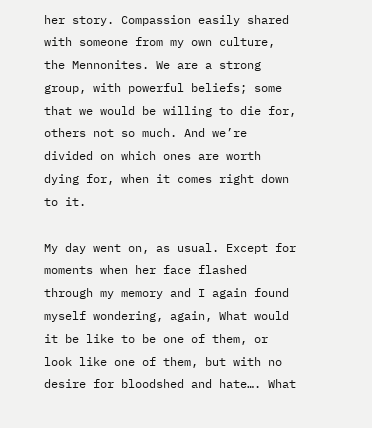her story. Compassion easily shared with someone from my own culture, the Mennonites. We are a strong group, with powerful beliefs; some that we would be willing to die for, others not so much. And we’re divided on which ones are worth dying for, when it comes right down to it.

My day went on, as usual. Except for moments when her face flashed through my memory and I again found myself wondering, again, What would it be like to be one of them, or look like one of them, but with no desire for bloodshed and hate…. What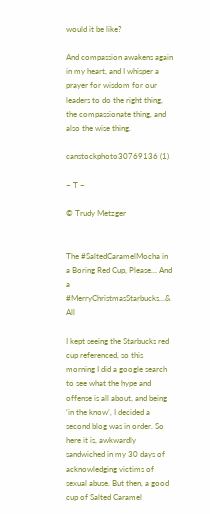would it be like?

And compassion awakens again in my heart, and I whisper a prayer for wisdom for our leaders to do the right thing, the compassionate thing, and also the wise thing.

canstockphoto30769136 (1)

~ T ~

© Trudy Metzger


The #SaltedCaramelMocha in a Boring Red Cup, Please… And a #MerryChristmasStarbucks…& All

I kept seeing the Starbucks red cup referenced, so this morning I did a google search to see what the hype and offense is all about, and being ‘in the know’, I decided a second blog was in order. So here it is, awkwardly sandwiched in my 30 days of acknowledging victims of sexual abuse. But then, a good cup of Salted Caramel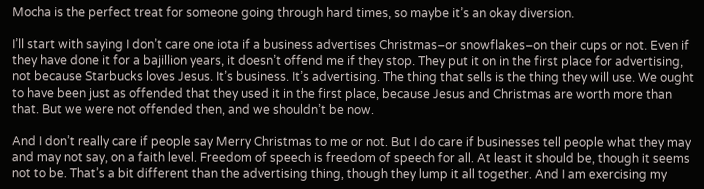Mocha is the perfect treat for someone going through hard times, so maybe it’s an okay diversion.

I’ll start with saying I don’t care one iota if a business advertises Christmas–or snowflakes–on their cups or not. Even if they have done it for a bajillion years, it doesn’t offend me if they stop. They put it on in the first place for advertising, not because Starbucks loves Jesus. It’s business. It’s advertising. The thing that sells is the thing they will use. We ought to have been just as offended that they used it in the first place, because Jesus and Christmas are worth more than that. But we were not offended then, and we shouldn’t be now.

And I don’t really care if people say Merry Christmas to me or not. But I do care if businesses tell people what they may and may not say, on a faith level. Freedom of speech is freedom of speech for all. At least it should be, though it seems not to be. That’s a bit different than the advertising thing, though they lump it all together. And I am exercising my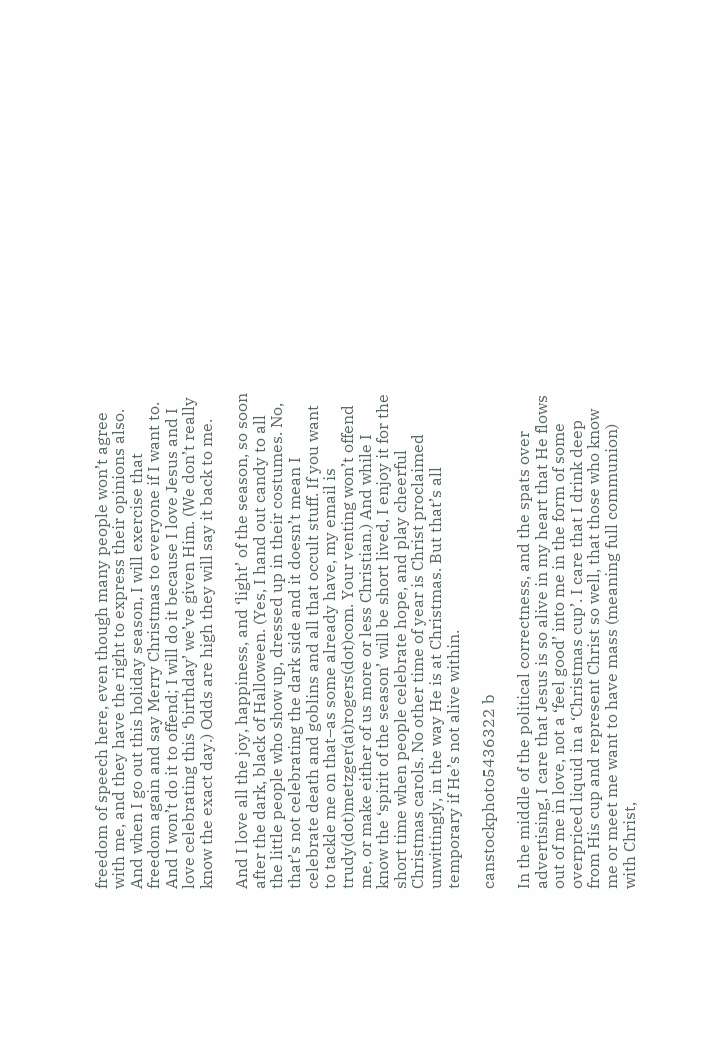freedom of speech here, even though many people won’t agree with me, and they have the right to express their opinions also. And when I go out this holiday season, I will exercise that freedom again and say Merry Christmas to everyone if I want to. And I won’t do it to offend; I will do it because I love Jesus and I love celebrating this ‘birthday’ we’ve given Him. (We don’t really know the exact day.) Odds are high they will say it back to me.

And I love all the joy, happiness, and ‘light’ of the season, so soon after the dark, black of Halloween. (Yes, I hand out candy to all the little people who show up, dressed up in their costumes. No, that’s not celebrating the dark side and it doesn’t mean I celebrate death and goblins and all that occult stuff. If you want to tackle me on that–as some already have, my email is trudy(dot)metzger(at)rogers(dot)com. Your venting won’t offend me, or make either of us more or less Christian.) And while I know the ‘spirit of the season’ will be short lived, I enjoy it for the short time when people celebrate hope, and play cheerful Christmas carols. No other time of year is Christ proclaimed unwittingly, in the way He is at Christmas. But that’s all temporary if He’s not alive within.

canstockphoto5436322 b

In the middle of the political correctness, and the spats over advertising, I care that Jesus is so alive in my heart that He flows out of me in love, not a ‘feel good’ into me in the form of some overpriced liquid in a ‘Christmas cup’. I care that I drink deep from His cup and represent Christ so well, that those who know me or meet me want to have mass (meaning full communion) with Christ,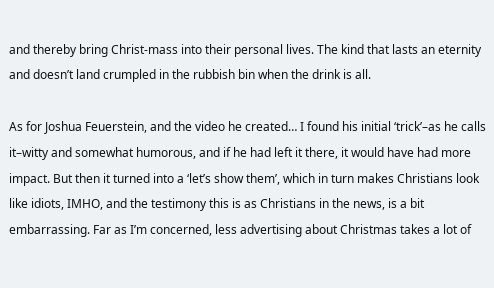and thereby bring Christ-mass into their personal lives. The kind that lasts an eternity and doesn’t land crumpled in the rubbish bin when the drink is all.

As for Joshua Feuerstein, and the video he created… I found his initial ‘trick’–as he calls it–witty and somewhat humorous, and if he had left it there, it would have had more impact. But then it turned into a ‘let’s show them’, which in turn makes Christians look like idiots, IMHO, and the testimony this is as Christians in the news, is a bit embarrassing. Far as I’m concerned, less advertising about Christmas takes a lot of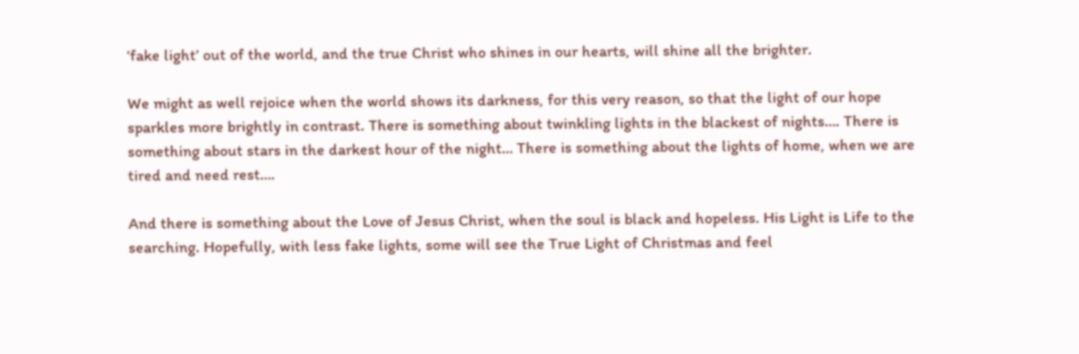‘fake light’ out of the world, and the true Christ who shines in our hearts, will shine all the brighter.

We might as well rejoice when the world shows its darkness, for this very reason, so that the light of our hope sparkles more brightly in contrast. There is something about twinkling lights in the blackest of nights…. There is something about stars in the darkest hour of the night… There is something about the lights of home, when we are tired and need rest….

And there is something about the Love of Jesus Christ, when the soul is black and hopeless. His Light is Life to the searching. Hopefully, with less fake lights, some will see the True Light of Christmas and feel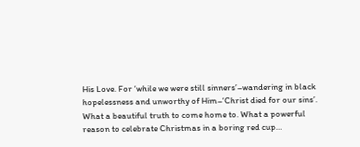His Love. For ‘while we were still sinners’–wandering in black hopelessness and unworthy of Him–‘Christ died for our sins’. What a beautiful truth to come home to. What a powerful reason to celebrate Christmas in a boring red cup…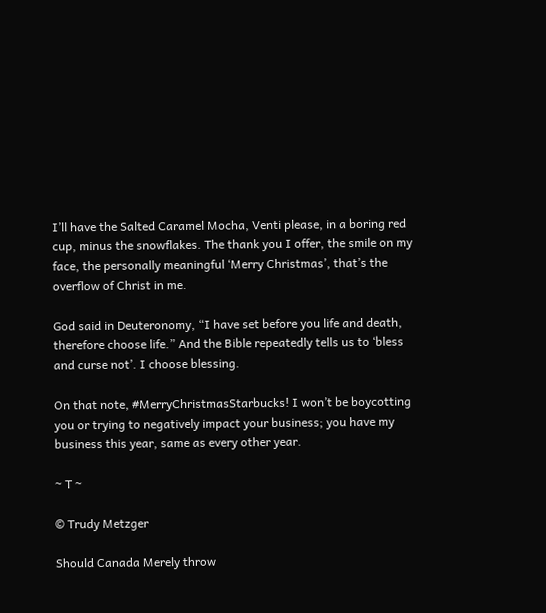I’ll have the Salted Caramel Mocha, Venti please, in a boring red cup, minus the snowflakes. The thank you I offer, the smile on my face, the personally meaningful ‘Merry Christmas’, that’s the overflow of Christ in me.

God said in Deuteronomy, “I have set before you life and death, therefore choose life.” And the Bible repeatedly tells us to ‘bless and curse not’. I choose blessing.

On that note, #MerryChristmasStarbucks! I won’t be boycotting you or trying to negatively impact your business; you have my business this year, same as every other year.

~ T ~

© Trudy Metzger

Should Canada Merely throw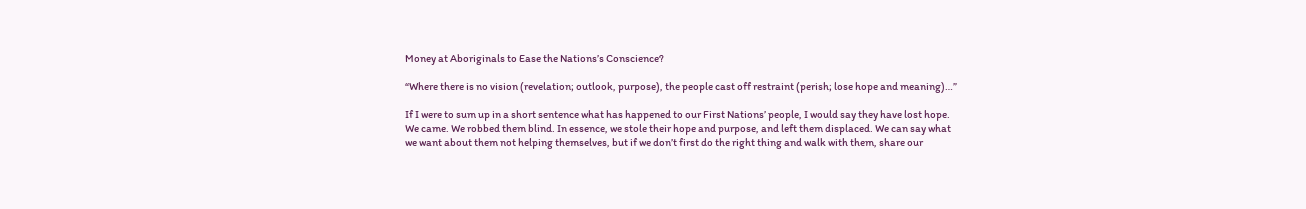Money at Aboriginals to Ease the Nations’s Conscience?

“Where there is no vision (revelation; outlook, purpose), the people cast off restraint (perish; lose hope and meaning)…”

If I were to sum up in a short sentence what has happened to our First Nations’ people, I would say they have lost hope. We came. We robbed them blind. In essence, we stole their hope and purpose, and left them displaced. We can say what we want about them not helping themselves, but if we don’t first do the right thing and walk with them, share our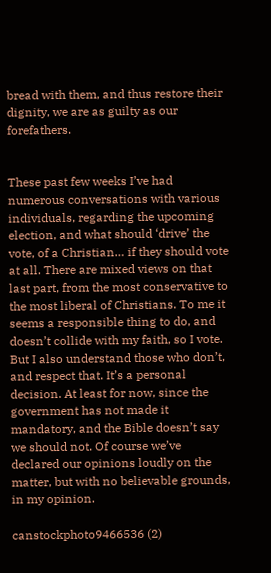bread with them, and thus restore their dignity, we are as guilty as our forefathers.


These past few weeks I’ve had numerous conversations with various individuals, regarding the upcoming election, and what should ‘drive’ the vote, of a Christian… if they should vote at all. There are mixed views on that last part, from the most conservative to the most liberal of Christians. To me it seems a responsible thing to do, and doesn’t collide with my faith, so I vote. But I also understand those who don’t, and respect that. It’s a personal decision. At least for now, since the government has not made it mandatory, and the Bible doesn’t say we should not. Of course we’ve declared our opinions loudly on the matter, but with no believable grounds, in my opinion.

canstockphoto9466536 (2)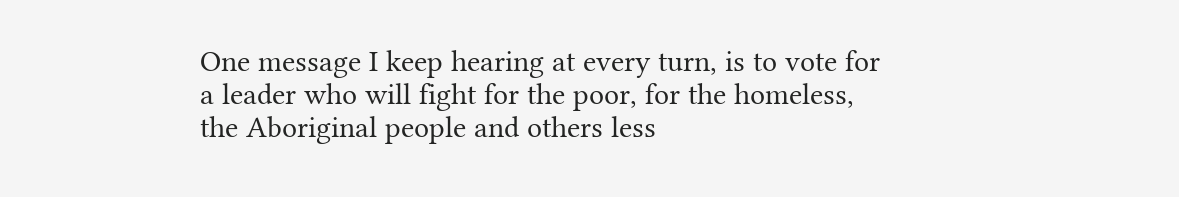One message I keep hearing at every turn, is to vote for a leader who will fight for the poor, for the homeless, the Aboriginal people and others less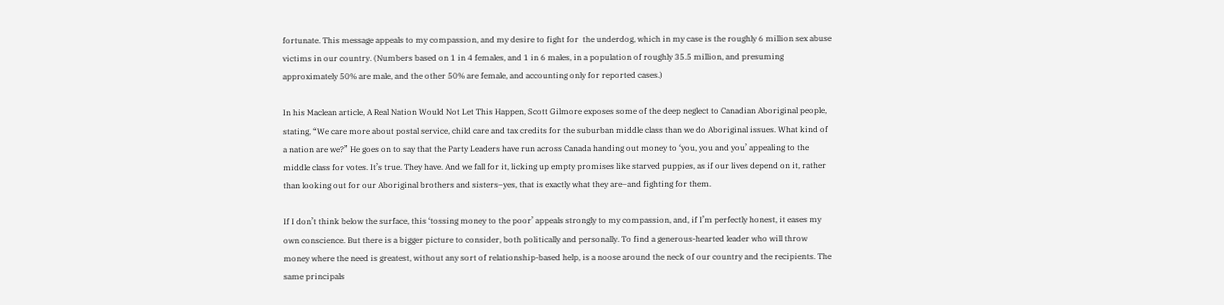fortunate. This message appeals to my compassion, and my desire to fight for  the underdog, which in my case is the roughly 6 million sex abuse victims in our country. (Numbers based on 1 in 4 females, and 1 in 6 males, in a population of roughly 35.5 million, and presuming approximately 50% are male, and the other 50% are female, and accounting only for reported cases.)

In his Maclean article, A Real Nation Would Not Let This Happen, Scott Gilmore exposes some of the deep neglect to Canadian Aboriginal people, stating, “We care more about postal service, child care and tax credits for the suburban middle class than we do Aboriginal issues. What kind of a nation are we?” He goes on to say that the Party Leaders have run across Canada handing out money to ‘you, you and you’ appealing to the middle class for votes. It’s true. They have. And we fall for it, licking up empty promises like starved puppies, as if our lives depend on it, rather than looking out for our Aboriginal brothers and sisters–yes, that is exactly what they are–and fighting for them.

If I don’t think below the surface, this ‘tossing money to the poor’ appeals strongly to my compassion, and, if I’m perfectly honest, it eases my own conscience. But there is a bigger picture to consider, both politically and personally. To find a generous-hearted leader who will throw money where the need is greatest, without any sort of relationship-based help, is a noose around the neck of our country and the recipients. The same principals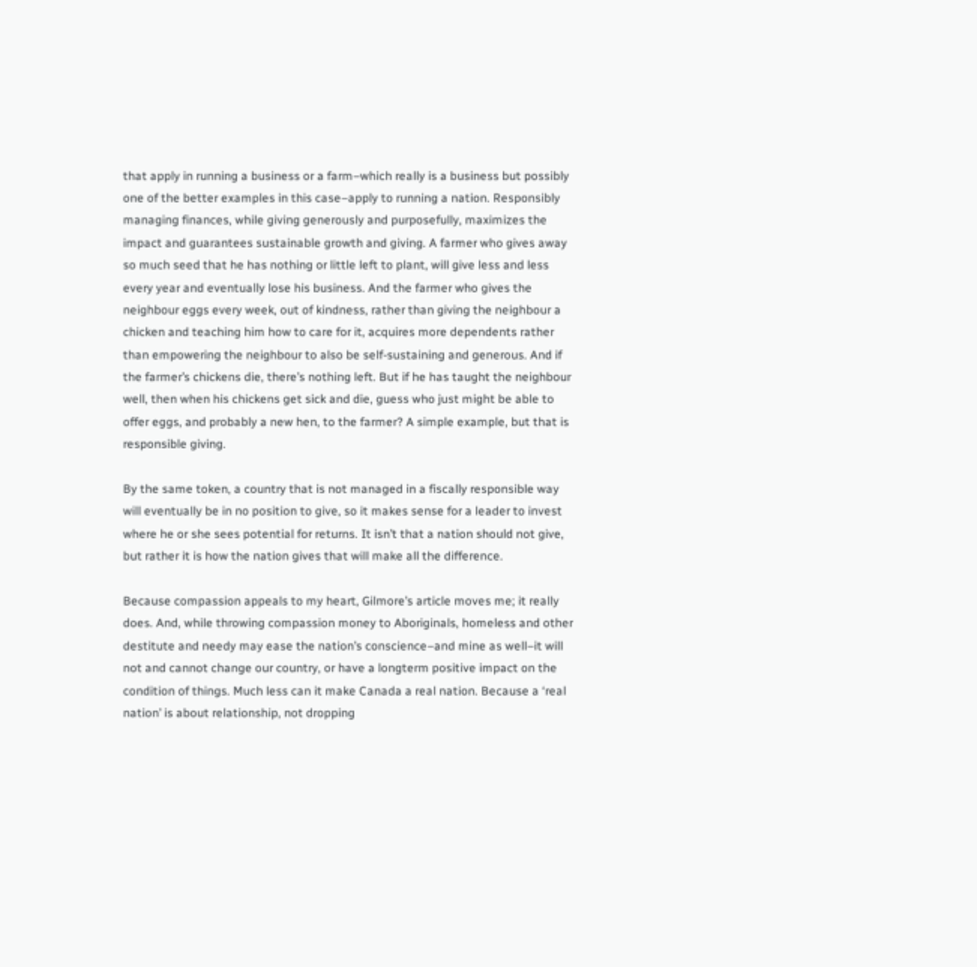that apply in running a business or a farm–which really is a business but possibly one of the better examples in this case–apply to running a nation. Responsibly managing finances, while giving generously and purposefully, maximizes the impact and guarantees sustainable growth and giving. A farmer who gives away so much seed that he has nothing or little left to plant, will give less and less every year and eventually lose his business. And the farmer who gives the neighbour eggs every week, out of kindness, rather than giving the neighbour a chicken and teaching him how to care for it, acquires more dependents rather than empowering the neighbour to also be self-sustaining and generous. And if the farmer’s chickens die, there’s nothing left. But if he has taught the neighbour well, then when his chickens get sick and die, guess who just might be able to offer eggs, and probably a new hen, to the farmer? A simple example, but that is responsible giving.

By the same token, a country that is not managed in a fiscally responsible way will eventually be in no position to give, so it makes sense for a leader to invest where he or she sees potential for returns. It isn’t that a nation should not give, but rather it is how the nation gives that will make all the difference.

Because compassion appeals to my heart, Gilmore’s article moves me; it really does. And, while throwing compassion money to Aboriginals, homeless and other destitute and needy may ease the nation’s conscience–and mine as well–it will not and cannot change our country, or have a longterm positive impact on the condition of things. Much less can it make Canada a real nation. Because a ‘real nation’ is about relationship, not dropping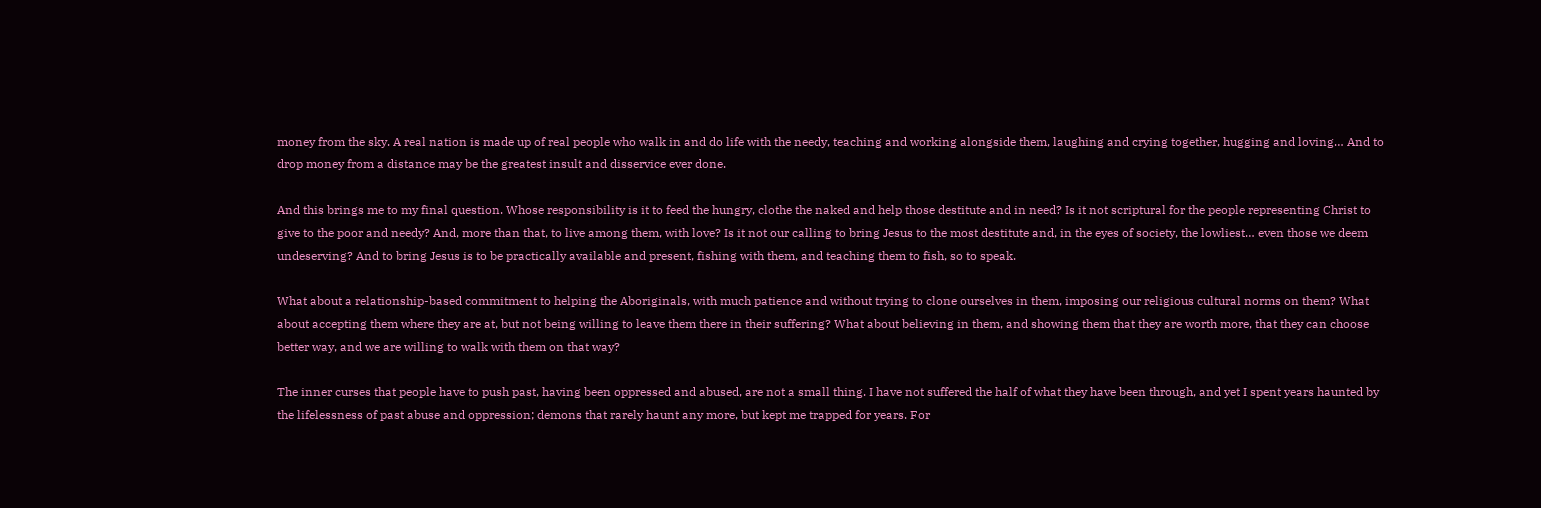money from the sky. A real nation is made up of real people who walk in and do life with the needy, teaching and working alongside them, laughing and crying together, hugging and loving… And to drop money from a distance may be the greatest insult and disservice ever done.

And this brings me to my final question. Whose responsibility is it to feed the hungry, clothe the naked and help those destitute and in need? Is it not scriptural for the people representing Christ to give to the poor and needy? And, more than that, to live among them, with love? Is it not our calling to bring Jesus to the most destitute and, in the eyes of society, the lowliest… even those we deem undeserving? And to bring Jesus is to be practically available and present, fishing with them, and teaching them to fish, so to speak.

What about a relationship-based commitment to helping the Aboriginals, with much patience and without trying to clone ourselves in them, imposing our religious cultural norms on them? What about accepting them where they are at, but not being willing to leave them there in their suffering? What about believing in them, and showing them that they are worth more, that they can choose better way, and we are willing to walk with them on that way?

The inner curses that people have to push past, having been oppressed and abused, are not a small thing. I have not suffered the half of what they have been through, and yet I spent years haunted by the lifelessness of past abuse and oppression; demons that rarely haunt any more, but kept me trapped for years. For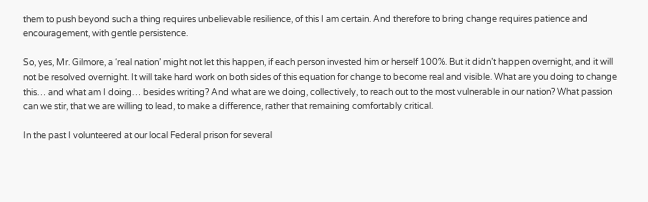them to push beyond such a thing requires unbelievable resilience, of this I am certain. And therefore to bring change requires patience and encouragement, with gentle persistence.

So, yes, Mr. Gilmore, a ‘real nation’ might not let this happen, if each person invested him or herself 100%. But it didn’t happen overnight, and it will not be resolved overnight. It will take hard work on both sides of this equation for change to become real and visible. What are you doing to change this… and what am I doing… besides writing? And what are we doing, collectively, to reach out to the most vulnerable in our nation? What passion can we stir, that we are willing to lead, to make a difference, rather that remaining comfortably critical.

In the past I volunteered at our local Federal prison for several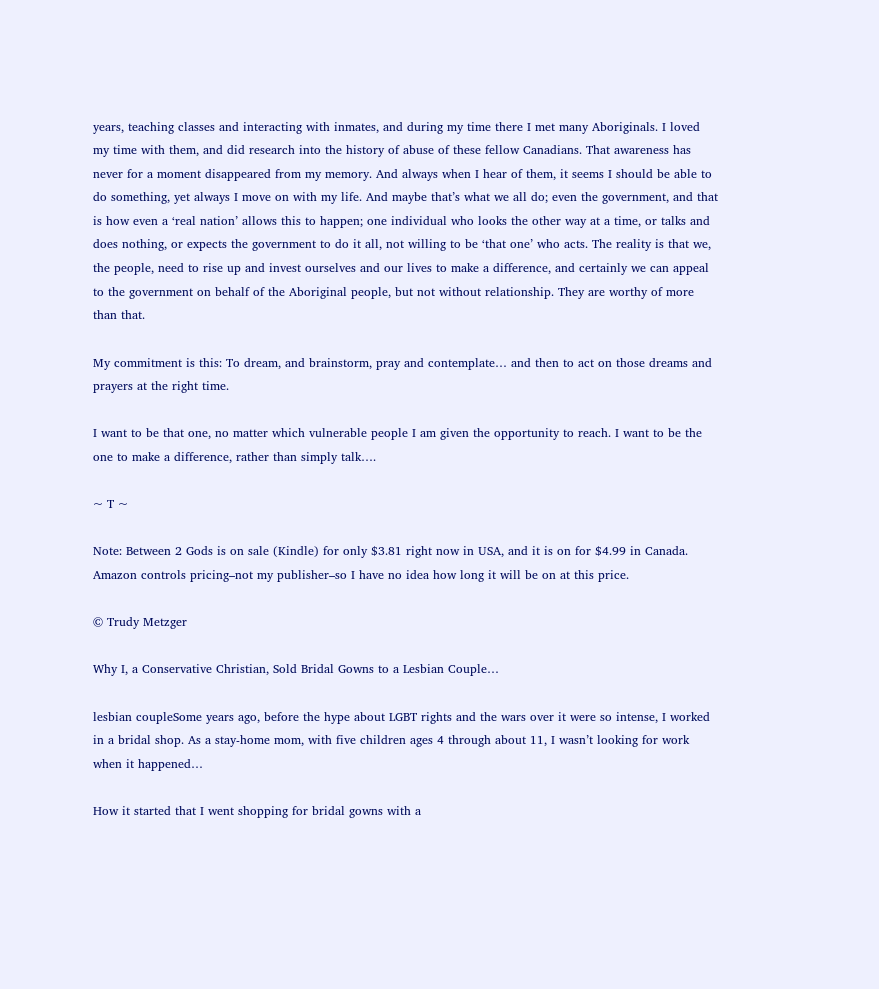years, teaching classes and interacting with inmates, and during my time there I met many Aboriginals. I loved my time with them, and did research into the history of abuse of these fellow Canadians. That awareness has never for a moment disappeared from my memory. And always when I hear of them, it seems I should be able to do something, yet always I move on with my life. And maybe that’s what we all do; even the government, and that is how even a ‘real nation’ allows this to happen; one individual who looks the other way at a time, or talks and does nothing, or expects the government to do it all, not willing to be ‘that one’ who acts. The reality is that we, the people, need to rise up and invest ourselves and our lives to make a difference, and certainly we can appeal to the government on behalf of the Aboriginal people, but not without relationship. They are worthy of more than that.

My commitment is this: To dream, and brainstorm, pray and contemplate… and then to act on those dreams and prayers at the right time.

I want to be that one, no matter which vulnerable people I am given the opportunity to reach. I want to be the one to make a difference, rather than simply talk….

~ T ~

Note: Between 2 Gods is on sale (Kindle) for only $3.81 right now in USA, and it is on for $4.99 in Canada. Amazon controls pricing–not my publisher–so I have no idea how long it will be on at this price.

© Trudy Metzger

Why I, a Conservative Christian, Sold Bridal Gowns to a Lesbian Couple…

lesbian coupleSome years ago, before the hype about LGBT rights and the wars over it were so intense, I worked in a bridal shop. As a stay-home mom, with five children ages 4 through about 11, I wasn’t looking for work when it happened…

How it started that I went shopping for bridal gowns with a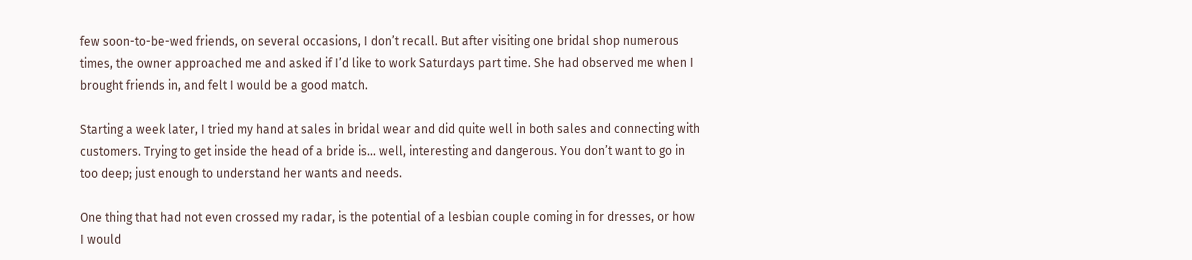few soon-to-be-wed friends, on several occasions, I don’t recall. But after visiting one bridal shop numerous times, the owner approached me and asked if I’d like to work Saturdays part time. She had observed me when I brought friends in, and felt I would be a good match.

Starting a week later, I tried my hand at sales in bridal wear and did quite well in both sales and connecting with customers. Trying to get inside the head of a bride is… well, interesting and dangerous. You don’t want to go in too deep; just enough to understand her wants and needs.

One thing that had not even crossed my radar, is the potential of a lesbian couple coming in for dresses, or how I would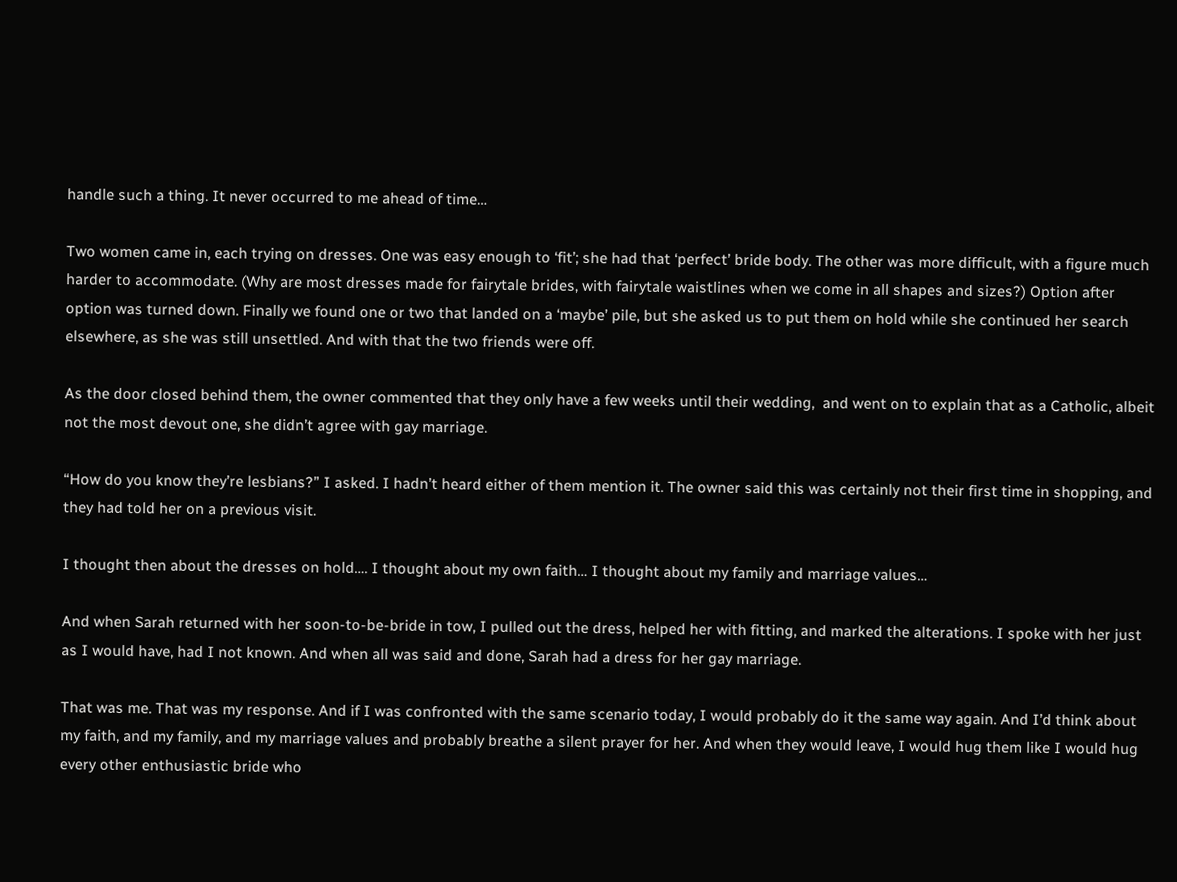handle such a thing. It never occurred to me ahead of time…

Two women came in, each trying on dresses. One was easy enough to ‘fit’; she had that ‘perfect’ bride body. The other was more difficult, with a figure much harder to accommodate. (Why are most dresses made for fairytale brides, with fairytale waistlines when we come in all shapes and sizes?) Option after option was turned down. Finally we found one or two that landed on a ‘maybe’ pile, but she asked us to put them on hold while she continued her search elsewhere, as she was still unsettled. And with that the two friends were off.

As the door closed behind them, the owner commented that they only have a few weeks until their wedding,  and went on to explain that as a Catholic, albeit not the most devout one, she didn’t agree with gay marriage.

“How do you know they’re lesbians?” I asked. I hadn’t heard either of them mention it. The owner said this was certainly not their first time in shopping, and they had told her on a previous visit.

I thought then about the dresses on hold…. I thought about my own faith… I thought about my family and marriage values…

And when Sarah returned with her soon-to-be-bride in tow, I pulled out the dress, helped her with fitting, and marked the alterations. I spoke with her just as I would have, had I not known. And when all was said and done, Sarah had a dress for her gay marriage.

That was me. That was my response. And if I was confronted with the same scenario today, I would probably do it the same way again. And I’d think about my faith, and my family, and my marriage values and probably breathe a silent prayer for her. And when they would leave, I would hug them like I would hug every other enthusiastic bride who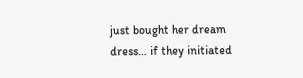just bought her dream dress… if they initiated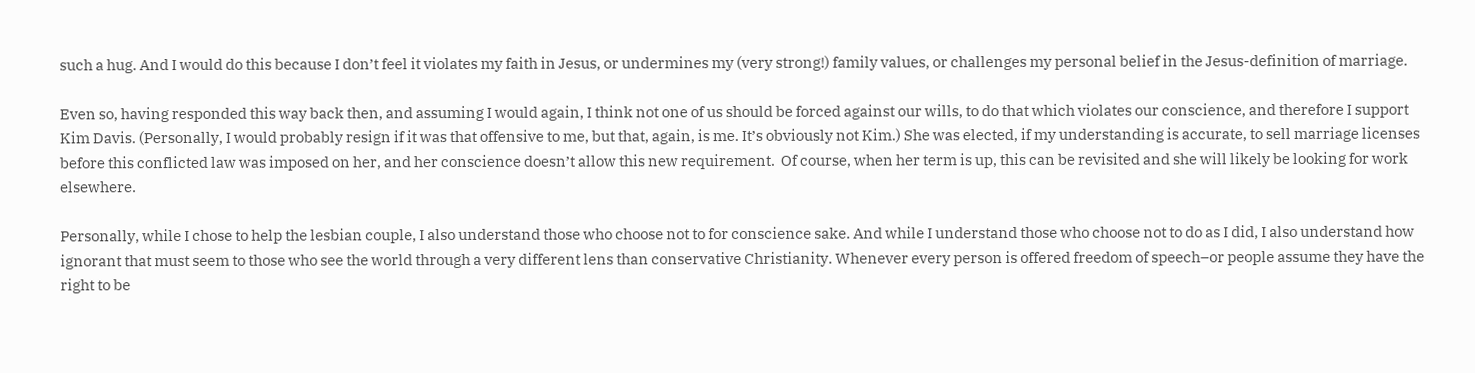such a hug. And I would do this because I don’t feel it violates my faith in Jesus, or undermines my (very strong!) family values, or challenges my personal belief in the Jesus-definition of marriage.

Even so, having responded this way back then, and assuming I would again, I think not one of us should be forced against our wills, to do that which violates our conscience, and therefore I support Kim Davis. (Personally, I would probably resign if it was that offensive to me, but that, again, is me. It’s obviously not Kim.) She was elected, if my understanding is accurate, to sell marriage licenses before this conflicted law was imposed on her, and her conscience doesn’t allow this new requirement.  Of course, when her term is up, this can be revisited and she will likely be looking for work elsewhere.

Personally, while I chose to help the lesbian couple, I also understand those who choose not to for conscience sake. And while I understand those who choose not to do as I did, I also understand how ignorant that must seem to those who see the world through a very different lens than conservative Christianity. Whenever every person is offered freedom of speech–or people assume they have the right to be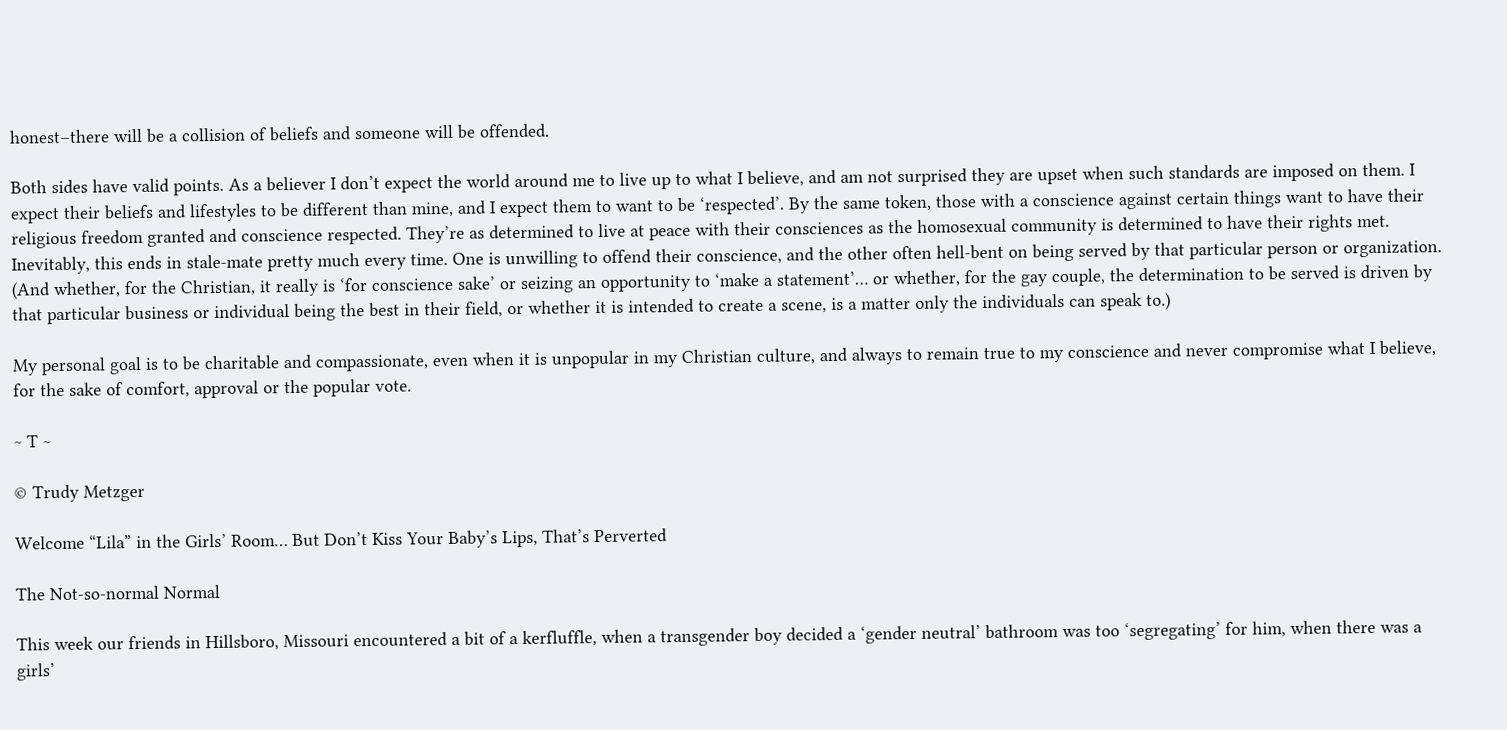honest–there will be a collision of beliefs and someone will be offended.

Both sides have valid points. As a believer I don’t expect the world around me to live up to what I believe, and am not surprised they are upset when such standards are imposed on them. I expect their beliefs and lifestyles to be different than mine, and I expect them to want to be ‘respected’. By the same token, those with a conscience against certain things want to have their religious freedom granted and conscience respected. They’re as determined to live at peace with their consciences as the homosexual community is determined to have their rights met. Inevitably, this ends in stale-mate pretty much every time. One is unwilling to offend their conscience, and the other often hell-bent on being served by that particular person or organization. (And whether, for the Christian, it really is ‘for conscience sake’ or seizing an opportunity to ‘make a statement’… or whether, for the gay couple, the determination to be served is driven by that particular business or individual being the best in their field, or whether it is intended to create a scene, is a matter only the individuals can speak to.)

My personal goal is to be charitable and compassionate, even when it is unpopular in my Christian culture, and always to remain true to my conscience and never compromise what I believe, for the sake of comfort, approval or the popular vote.

~ T ~

© Trudy Metzger

Welcome “Lila” in the Girls’ Room… But Don’t Kiss Your Baby’s Lips, That’s Perverted

The Not-so-normal Normal

This week our friends in Hillsboro, Missouri encountered a bit of a kerfluffle, when a transgender boy decided a ‘gender neutral’ bathroom was too ‘segregating’ for him, when there was a girls’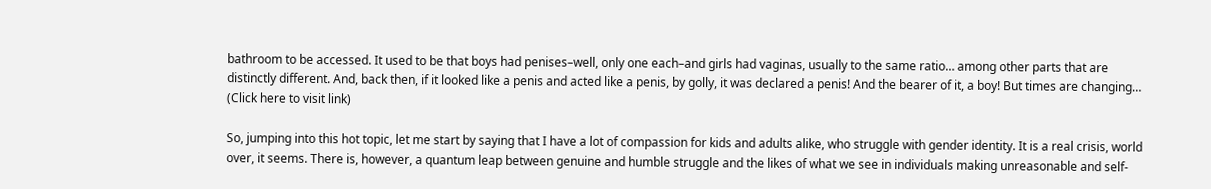bathroom to be accessed. It used to be that boys had penises–well, only one each–and girls had vaginas, usually to the same ratio… among other parts that are distinctly different. And, back then, if it looked like a penis and acted like a penis, by golly, it was declared a penis! And the bearer of it, a boy! But times are changing… (Click here to visit link)

So, jumping into this hot topic, let me start by saying that I have a lot of compassion for kids and adults alike, who struggle with gender identity. It is a real crisis, world over, it seems. There is, however, a quantum leap between genuine and humble struggle and the likes of what we see in individuals making unreasonable and self-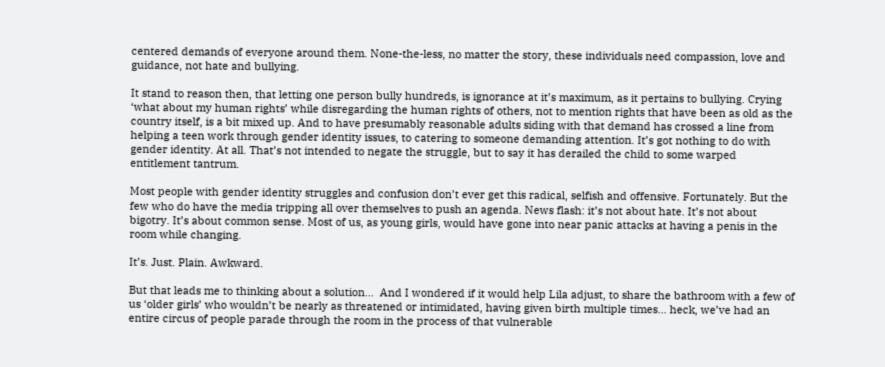centered demands of everyone around them. None-the-less, no matter the story, these individuals need compassion, love and guidance, not hate and bullying.

It stand to reason then, that letting one person bully hundreds, is ignorance at it’s maximum, as it pertains to bullying. Crying ‘what about my human rights’ while disregarding the human rights of others, not to mention rights that have been as old as the country itself, is a bit mixed up. And to have presumably reasonable adults siding with that demand has crossed a line from helping a teen work through gender identity issues, to catering to someone demanding attention. It’s got nothing to do with gender identity. At all. That’s not intended to negate the struggle, but to say it has derailed the child to some warped entitlement tantrum.

Most people with gender identity struggles and confusion don’t ever get this radical, selfish and offensive. Fortunately. But the few who do have the media tripping all over themselves to push an agenda. News flash: it’s not about hate. It’s not about bigotry. It’s about common sense. Most of us, as young girls, would have gone into near panic attacks at having a penis in the room while changing.

It’s. Just. Plain. Awkward.

But that leads me to thinking about a solution…  And I wondered if it would help Lila adjust, to share the bathroom with a few of us ‘older girls’ who wouldn’t be nearly as threatened or intimidated, having given birth multiple times… heck, we’ve had an entire circus of people parade through the room in the process of that vulnerable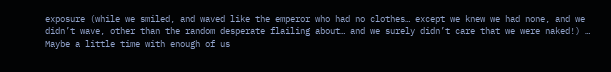exposure (while we smiled, and waved like the emperor who had no clothes… except we knew we had none, and we didn’t wave, other than the random desperate flailing about… and we surely didn’t care that we were naked!) … Maybe a little time with enough of us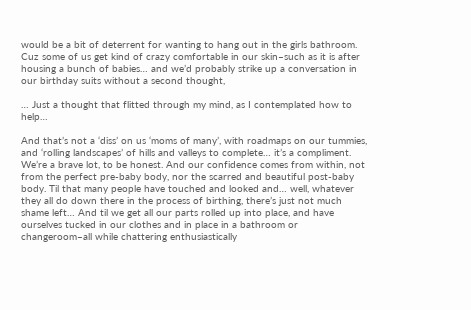would be a bit of deterrent for wanting to hang out in the girls bathroom. Cuz some of us get kind of crazy comfortable in our skin–such as it is after housing a bunch of babies… and we’d probably strike up a conversation in our birthday suits without a second thought,

… Just a thought that flitted through my mind, as I contemplated how to help…

And that’s not a ‘diss’ on us ‘moms of many’, with roadmaps on our tummies, and ‘rolling landscapes’ of hills and valleys to complete… it’s a compliment. We’re a brave lot, to be honest. And our confidence comes from within, not from the perfect pre-baby body, nor the scarred and beautiful post-baby body. Til that many people have touched and looked and… well, whatever they all do down there in the process of birthing, there’s just not much shame left… And til we get all our parts rolled up into place, and have ourselves tucked in our clothes and in place in a bathroom or changeroom–all while chattering enthusiastically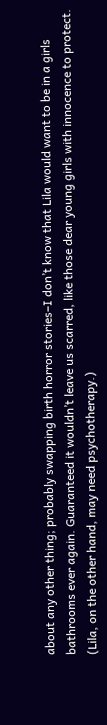about any other thing; probably swapping birth horror stories–I don’t know that Lila would want to be in a girls bathrooms ever again. Guaranteed it wouldn’t leave us scarred, like those dear young girls with innocence to protect. (Lila, on the other hand, may need psychotherapy.)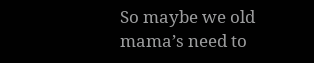So maybe we old mama’s need to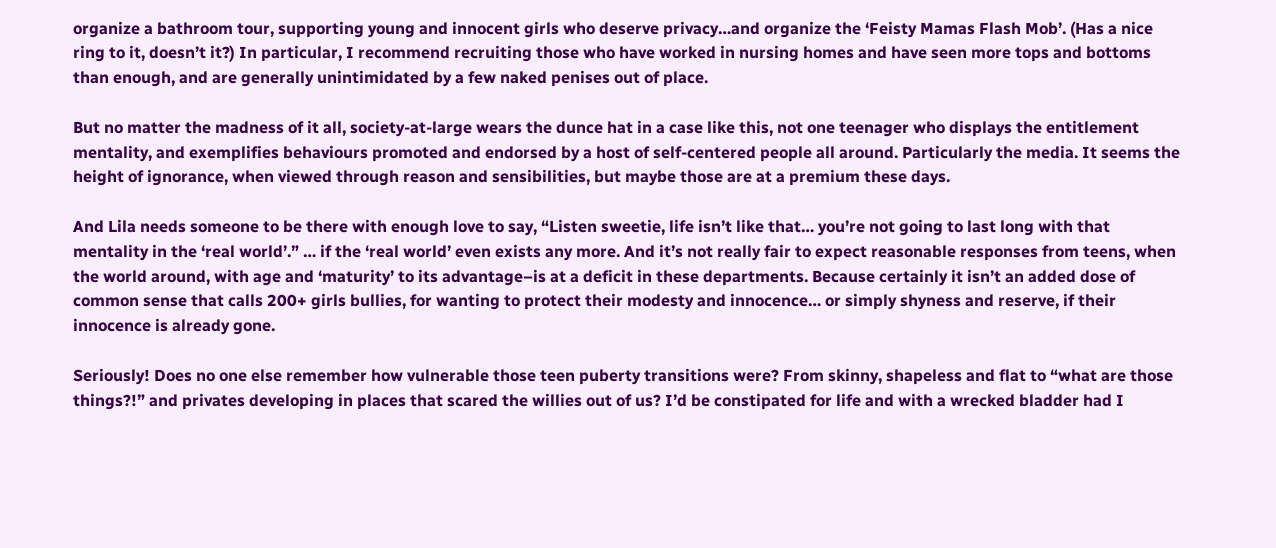organize a bathroom tour, supporting young and innocent girls who deserve privacy…and organize the ‘Feisty Mamas Flash Mob’. (Has a nice ring to it, doesn’t it?) In particular, I recommend recruiting those who have worked in nursing homes and have seen more tops and bottoms than enough, and are generally unintimidated by a few naked penises out of place.

But no matter the madness of it all, society-at-large wears the dunce hat in a case like this, not one teenager who displays the entitlement mentality, and exemplifies behaviours promoted and endorsed by a host of self-centered people all around. Particularly the media. It seems the height of ignorance, when viewed through reason and sensibilities, but maybe those are at a premium these days.

And Lila needs someone to be there with enough love to say, “Listen sweetie, life isn’t like that… you’re not going to last long with that mentality in the ‘real world’.” … if the ‘real world’ even exists any more. And it’s not really fair to expect reasonable responses from teens, when the world around, with age and ‘maturity’ to its advantage–is at a deficit in these departments. Because certainly it isn’t an added dose of common sense that calls 200+ girls bullies, for wanting to protect their modesty and innocence… or simply shyness and reserve, if their innocence is already gone.

Seriously! Does no one else remember how vulnerable those teen puberty transitions were? From skinny, shapeless and flat to “what are those things?!” and privates developing in places that scared the willies out of us? I’d be constipated for life and with a wrecked bladder had I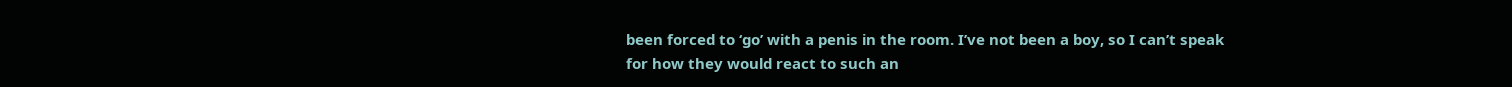been forced to ‘go’ with a penis in the room. I’ve not been a boy, so I can’t speak for how they would react to such an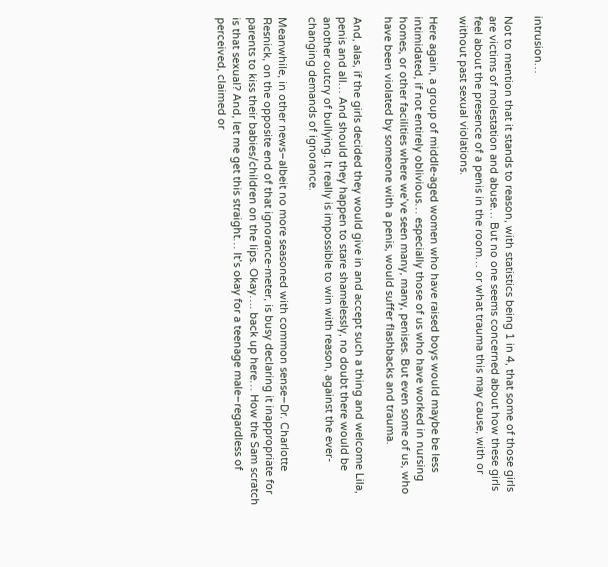intrusion…

Not to mention that it stands to reason, with statistics being 1 in 4, that some of those girls are victims of molestation and abuse… But no one seems concerned about how these girls feel about the presence of a penis in the room… or what trauma this may cause, with or without past sexual violations.

Here again, a group of middle-aged women who have raised boys would maybe be less intimidated, if not entirely oblivious… especially those of us who have worked in nursing homes, or other facilities where we’ve seen many, many, penises. But even some of us, who have been violated by someone with a penis, would suffer flashbacks and trauma.

And, alas, if the girls decided they would give in and accept such a thing and welcome Lila, penis and all… And should they happen to stare shamelessly, no doubt there would be another outcry of bullying. It really is impossible to win with reason, against the ever-changing demands of ignorance.

Meanwhile, in other news–albeit no more seasoned with common sense–Dr. Charlotte Resnick, on the opposite end of that ignorance-meter, is busy declaring it inappropriate for parents to kiss their babies/children on the lips. Okay…. back up here… How the Sam scratch is that sexual? And, let me get this straight… It’s okay for a teenage male–regardless of perceived, claimed or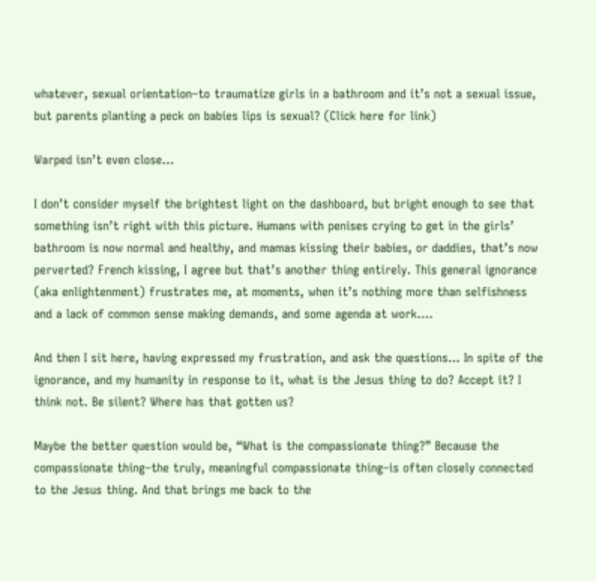whatever, sexual orientation–to traumatize girls in a bathroom and it’s not a sexual issue, but parents planting a peck on babies lips is sexual? (Click here for link)

Warped isn’t even close…

I don’t consider myself the brightest light on the dashboard, but bright enough to see that something isn’t right with this picture. Humans with penises crying to get in the girls’ bathroom is now normal and healthy, and mamas kissing their babies, or daddies, that’s now perverted? French kissing, I agree but that’s another thing entirely. This general ignorance (aka enlightenment) frustrates me, at moments, when it’s nothing more than selfishness and a lack of common sense making demands, and some agenda at work….

And then I sit here, having expressed my frustration, and ask the questions… In spite of the ignorance, and my humanity in response to it, what is the Jesus thing to do? Accept it? I think not. Be silent? Where has that gotten us?

Maybe the better question would be, “What is the compassionate thing?” Because the compassionate thing–the truly, meaningful compassionate thing–is often closely connected to the Jesus thing. And that brings me back to the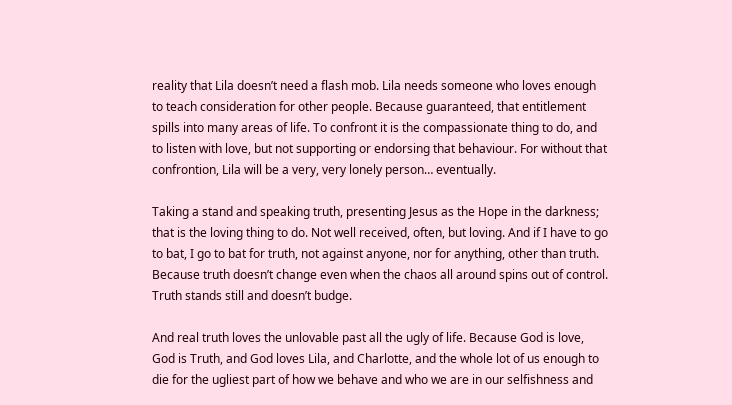reality that Lila doesn’t need a flash mob. Lila needs someone who loves enough to teach consideration for other people. Because guaranteed, that entitlement spills into many areas of life. To confront it is the compassionate thing to do, and to listen with love, but not supporting or endorsing that behaviour. For without that confrontion, Lila will be a very, very lonely person… eventually.

Taking a stand and speaking truth, presenting Jesus as the Hope in the darkness; that is the loving thing to do. Not well received, often, but loving. And if I have to go to bat, I go to bat for truth, not against anyone, nor for anything, other than truth. Because truth doesn’t change even when the chaos all around spins out of control. Truth stands still and doesn’t budge.

And real truth loves the unlovable past all the ugly of life. Because God is love, God is Truth, and God loves Lila, and Charlotte, and the whole lot of us enough to die for the ugliest part of how we behave and who we are in our selfishness and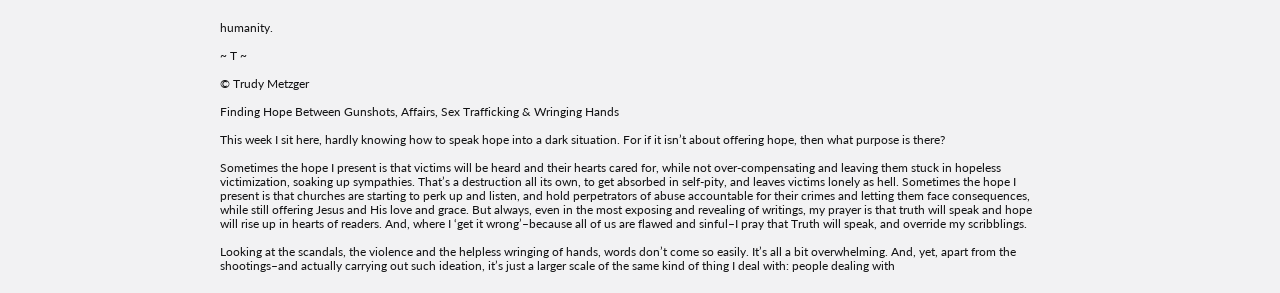humanity.

~ T ~

© Trudy Metzger

Finding Hope Between Gunshots, Affairs, Sex Trafficking & Wringing Hands

This week I sit here, hardly knowing how to speak hope into a dark situation. For if it isn’t about offering hope, then what purpose is there?

Sometimes the hope I present is that victims will be heard and their hearts cared for, while not over-compensating and leaving them stuck in hopeless victimization, soaking up sympathies. That’s a destruction all its own, to get absorbed in self-pity, and leaves victims lonely as hell. Sometimes the hope I present is that churches are starting to perk up and listen, and hold perpetrators of abuse accountable for their crimes and letting them face consequences, while still offering Jesus and His love and grace. But always, even in the most exposing and revealing of writings, my prayer is that truth will speak and hope will rise up in hearts of readers. And, where I ‘get it wrong’–because all of us are flawed and sinful–I pray that Truth will speak, and override my scribblings.

Looking at the scandals, the violence and the helpless wringing of hands, words don’t come so easily. It’s all a bit overwhelming. And, yet, apart from the shootings–and actually carrying out such ideation, it’s just a larger scale of the same kind of thing I deal with: people dealing with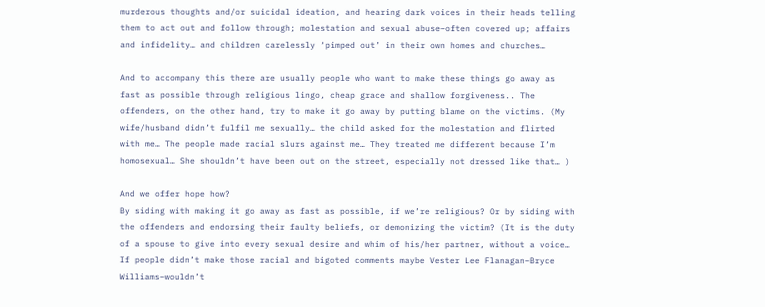murderous thoughts and/or suicidal ideation, and hearing dark voices in their heads telling them to act out and follow through; molestation and sexual abuse–often covered up; affairs and infidelity… and children carelessly ‘pimped out’ in their own homes and churches…

And to accompany this there are usually people who want to make these things go away as fast as possible through religious lingo, cheap grace and shallow forgiveness.. The offenders, on the other hand, try to make it go away by putting blame on the victims. (My wife/husband didn’t fulfil me sexually… the child asked for the molestation and flirted with me… The people made racial slurs against me… They treated me different because I’m homosexual… She shouldn’t have been out on the street, especially not dressed like that… )

And we offer hope how?
By siding with making it go away as fast as possible, if we’re religious? Or by siding with the offenders and endorsing their faulty beliefs, or demonizing the victim? (It is the duty of a spouse to give into every sexual desire and whim of his/her partner, without a voice… If people didn’t make those racial and bigoted comments maybe Vester Lee Flanagan–Bryce Williams–wouldn’t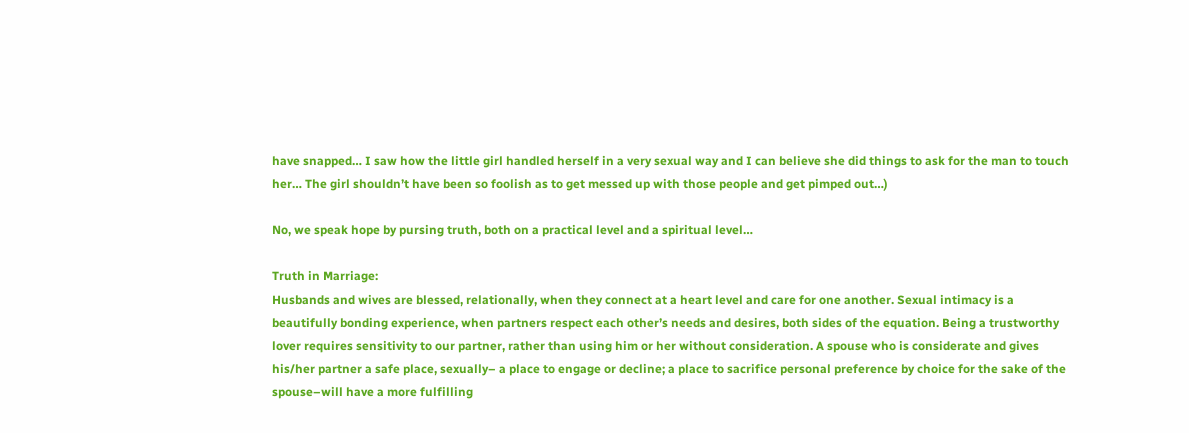have snapped… I saw how the little girl handled herself in a very sexual way and I can believe she did things to ask for the man to touch her… The girl shouldn’t have been so foolish as to get messed up with those people and get pimped out…)

No, we speak hope by pursing truth, both on a practical level and a spiritual level…

Truth in Marriage:
Husbands and wives are blessed, relationally, when they connect at a heart level and care for one another. Sexual intimacy is a beautifully bonding experience, when partners respect each other’s needs and desires, both sides of the equation. Being a trustworthy lover requires sensitivity to our partner, rather than using him or her without consideration. A spouse who is considerate and gives his/her partner a safe place, sexually– a place to engage or decline; a place to sacrifice personal preference by choice for the sake of the spouse–will have a more fulfilling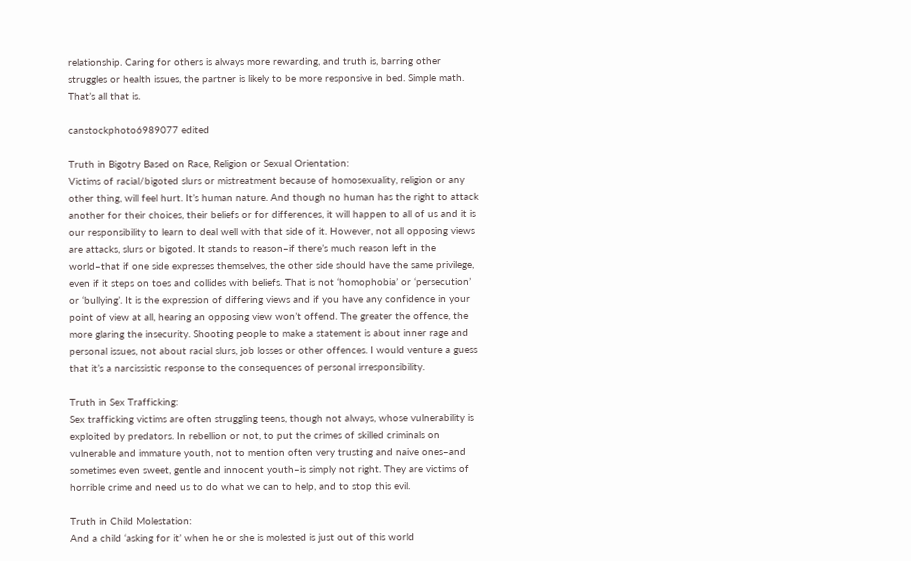relationship. Caring for others is always more rewarding, and truth is, barring other struggles or health issues, the partner is likely to be more responsive in bed. Simple math. That’s all that is.

canstockphoto6989077 edited

Truth in Bigotry Based on Race, Religion or Sexual Orientation:
Victims of racial/bigoted slurs or mistreatment because of homosexuality, religion or any other thing, will feel hurt. It’s human nature. And though no human has the right to attack another for their choices, their beliefs or for differences, it will happen to all of us and it is our responsibility to learn to deal well with that side of it. However, not all opposing views are attacks, slurs or bigoted. It stands to reason–if there’s much reason left in the world–that if one side expresses themselves, the other side should have the same privilege, even if it steps on toes and collides with beliefs. That is not ‘homophobia’ or ‘persecution’ or ‘bullying’. It is the expression of differing views and if you have any confidence in your point of view at all, hearing an opposing view won’t offend. The greater the offence, the more glaring the insecurity. Shooting people to make a statement is about inner rage and personal issues, not about racial slurs, job losses or other offences. I would venture a guess that it’s a narcissistic response to the consequences of personal irresponsibility.

Truth in Sex Trafficking:
Sex trafficking victims are often struggling teens, though not always, whose vulnerability is exploited by predators. In rebellion or not, to put the crimes of skilled criminals on vulnerable and immature youth, not to mention often very trusting and naive ones–and sometimes even sweet, gentle and innocent youth–is simply not right. They are victims of horrible crime and need us to do what we can to help, and to stop this evil.

Truth in Child Molestation:
And a child ‘asking for it’ when he or she is molested is just out of this world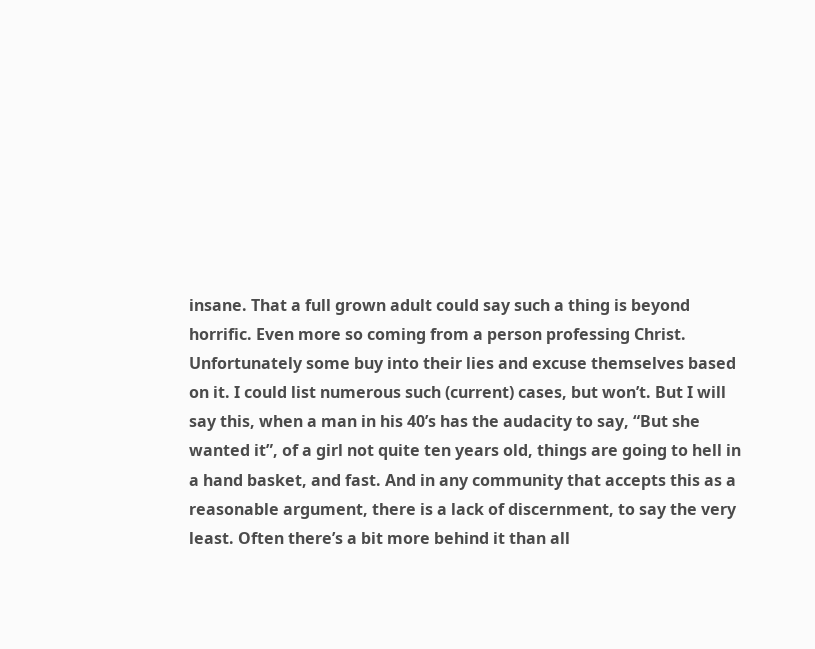insane. That a full grown adult could say such a thing is beyond horrific. Even more so coming from a person professing Christ. Unfortunately some buy into their lies and excuse themselves based on it. I could list numerous such (current) cases, but won’t. But I will say this, when a man in his 40’s has the audacity to say, “But she wanted it”, of a girl not quite ten years old, things are going to hell in a hand basket, and fast. And in any community that accepts this as a reasonable argument, there is a lack of discernment, to say the very least. Often there’s a bit more behind it than all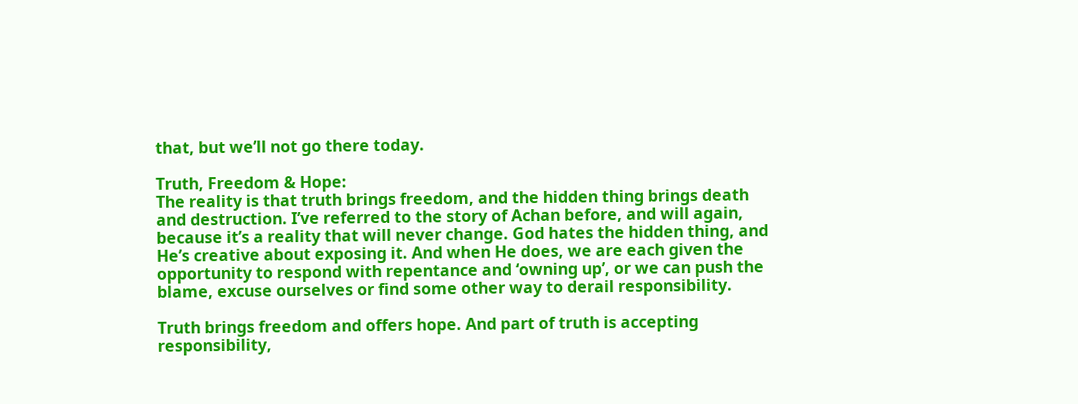that, but we’ll not go there today.

Truth, Freedom & Hope:
The reality is that truth brings freedom, and the hidden thing brings death and destruction. I’ve referred to the story of Achan before, and will again, because it’s a reality that will never change. God hates the hidden thing, and He’s creative about exposing it. And when He does, we are each given the opportunity to respond with repentance and ‘owning up’, or we can push the blame, excuse ourselves or find some other way to derail responsibility.

Truth brings freedom and offers hope. And part of truth is accepting responsibility,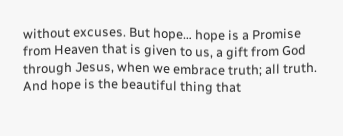without excuses. But hope… hope is a Promise from Heaven that is given to us, a gift from God through Jesus, when we embrace truth; all truth. And hope is the beautiful thing that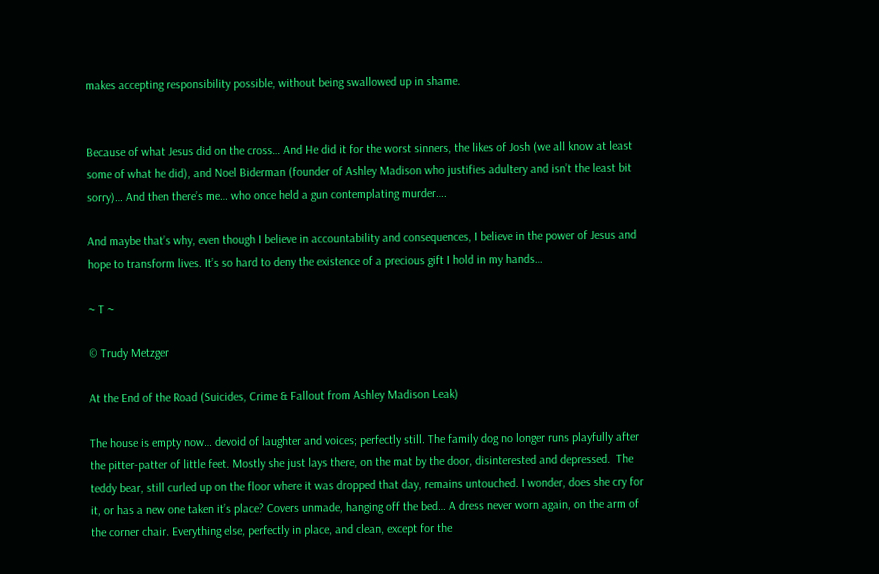makes accepting responsibility possible, without being swallowed up in shame.


Because of what Jesus did on the cross… And He did it for the worst sinners, the likes of Josh (we all know at least some of what he did), and Noel Biderman (founder of Ashley Madison who justifies adultery and isn’t the least bit sorry)… And then there’s me… who once held a gun contemplating murder….

And maybe that’s why, even though I believe in accountability and consequences, I believe in the power of Jesus and hope to transform lives. It’s so hard to deny the existence of a precious gift I hold in my hands…

~ T ~

© Trudy Metzger

At the End of the Road (Suicides, Crime & Fallout from Ashley Madison Leak)

The house is empty now… devoid of laughter and voices; perfectly still. The family dog no longer runs playfully after the pitter-patter of little feet. Mostly she just lays there, on the mat by the door, disinterested and depressed.  The teddy bear, still curled up on the floor where it was dropped that day, remains untouched. I wonder, does she cry for it, or has a new one taken it’s place? Covers unmade, hanging off the bed… A dress never worn again, on the arm of the corner chair. Everything else, perfectly in place, and clean, except for the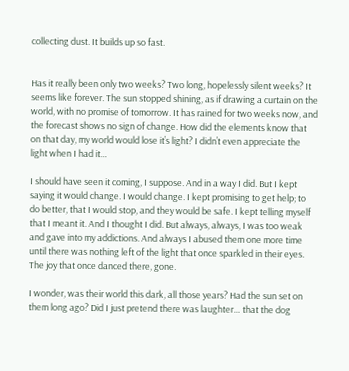collecting dust. It builds up so fast.


Has it really been only two weeks? Two long, hopelessly silent weeks? It seems like forever. The sun stopped shining, as if drawing a curtain on the world, with no promise of tomorrow. It has rained for two weeks now, and the forecast shows no sign of change. How did the elements know that on that day, my world would lose it’s light? I didn’t even appreciate the light when I had it…

I should have seen it coming, I suppose. And in a way I did. But I kept saying it would change. I would change. I kept promising to get help; to do better, that I would stop, and they would be safe. I kept telling myself that I meant it. And I thought I did. But always, always, I was too weak and gave into my addictions. And always I abused them one more time until there was nothing left of the light that once sparkled in their eyes. The joy that once danced there, gone.

I wonder, was their world this dark, all those years? Had the sun set on them long ago? Did I just pretend there was laughter… that the dog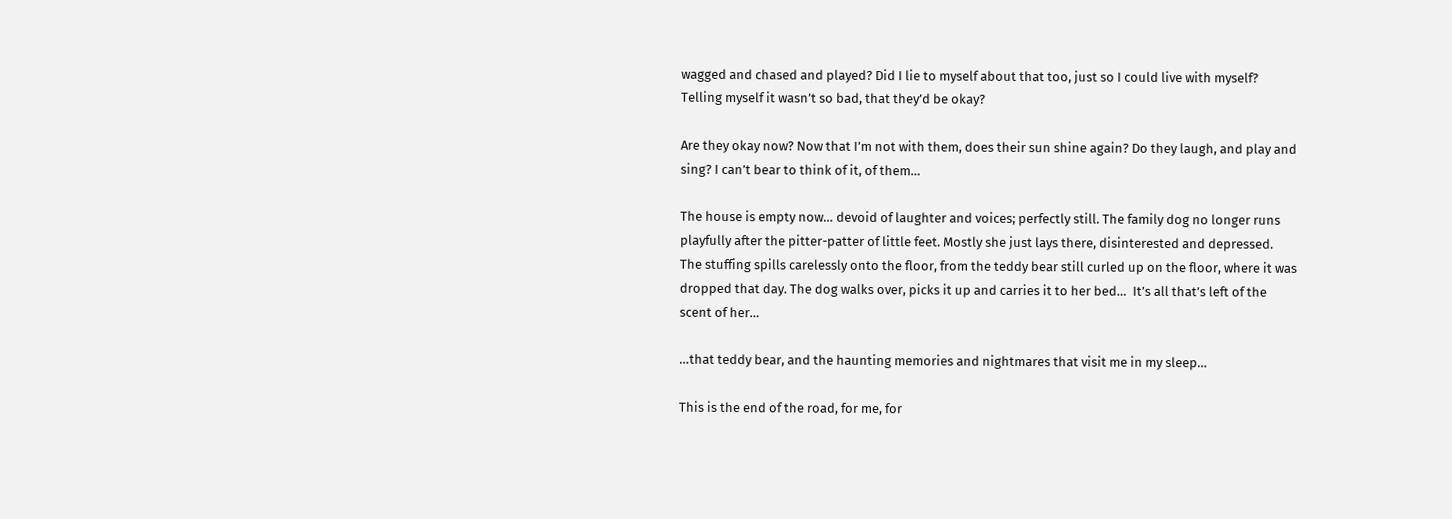wagged and chased and played? Did I lie to myself about that too, just so I could live with myself? Telling myself it wasn’t so bad, that they’d be okay?

Are they okay now? Now that I’m not with them, does their sun shine again? Do they laugh, and play and sing? I can’t bear to think of it, of them…

The house is empty now… devoid of laughter and voices; perfectly still. The family dog no longer runs playfully after the pitter-patter of little feet. Mostly she just lays there, disinterested and depressed.  The stuffing spills carelessly onto the floor, from the teddy bear still curled up on the floor, where it was dropped that day. The dog walks over, picks it up and carries it to her bed…  It’s all that’s left of the scent of her…

…that teddy bear, and the haunting memories and nightmares that visit me in my sleep…

This is the end of the road, for me, for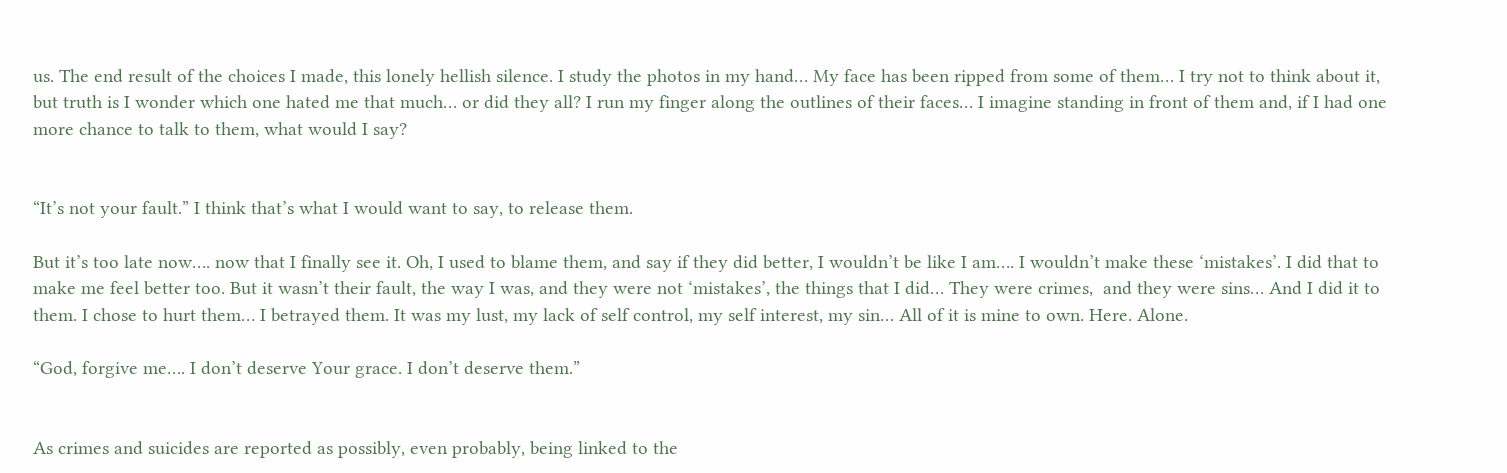us. The end result of the choices I made, this lonely hellish silence. I study the photos in my hand… My face has been ripped from some of them… I try not to think about it, but truth is I wonder which one hated me that much… or did they all? I run my finger along the outlines of their faces… I imagine standing in front of them and, if I had one more chance to talk to them, what would I say?


“It’s not your fault.” I think that’s what I would want to say, to release them.

But it’s too late now…. now that I finally see it. Oh, I used to blame them, and say if they did better, I wouldn’t be like I am…. I wouldn’t make these ‘mistakes’. I did that to make me feel better too. But it wasn’t their fault, the way I was, and they were not ‘mistakes’, the things that I did… They were crimes,  and they were sins… And I did it to them. I chose to hurt them… I betrayed them. It was my lust, my lack of self control, my self interest, my sin… All of it is mine to own. Here. Alone.

“God, forgive me…. I don’t deserve Your grace. I don’t deserve them.”


As crimes and suicides are reported as possibly, even probably, being linked to the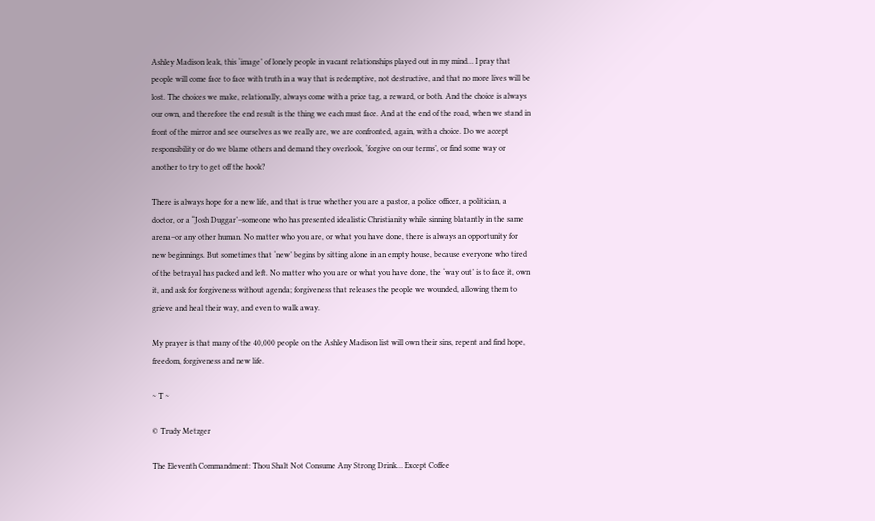Ashley Madison leak, this ‘image’ of lonely people in vacant relationships played out in my mind… I pray that people will come face to face with truth in a way that is redemptive, not destructive, and that no more lives will be lost. The choices we make, relationally, always come with a price tag, a reward, or both. And the choice is always our own, and therefore the end result is the thing we each must face. And at the end of the road, when we stand in front of the mirror and see ourselves as we really are, we are confronted, again, with a choice. Do we accept responsibility or do we blame others and demand they overlook, ‘forgive on our terms’, or find some way or another to try to get off the hook?

There is always hope for a new life, and that is true whether you are a pastor, a police officer, a politician, a doctor, or a “Josh Duggar’–someone who has presented idealistic Christianity while sinning blatantly in the same arena–or any other human. No matter who you are, or what you have done, there is always an opportunity for new beginnings. But sometimes that ‘new’ begins by sitting alone in an empty house, because everyone who tired of the betrayal has packed and left. No matter who you are or what you have done, the ‘way out’ is to face it, own it, and ask for forgiveness without agenda; forgiveness that releases the people we wounded, allowing them to grieve and heal their way, and even to walk away.

My prayer is that many of the 40,000 people on the Ashley Madison list will own their sins, repent and find hope, freedom, forgiveness and new life.

~ T ~

© Trudy Metzger

The Eleventh Commandment: Thou Shalt Not Consume Any Strong Drink… Except Coffee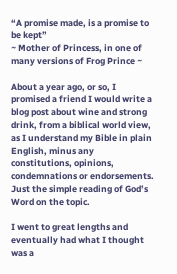“A promise made, is a promise to be kept”
~ Mother of Princess, in one of many versions of Frog Prince ~

About a year ago, or so, I promised a friend I would write a blog post about wine and strong drink, from a biblical world view, as I understand my Bible in plain English, minus any constitutions, opinions, condemnations or endorsements. Just the simple reading of God’s Word on the topic.

I went to great lengths and eventually had what I thought was a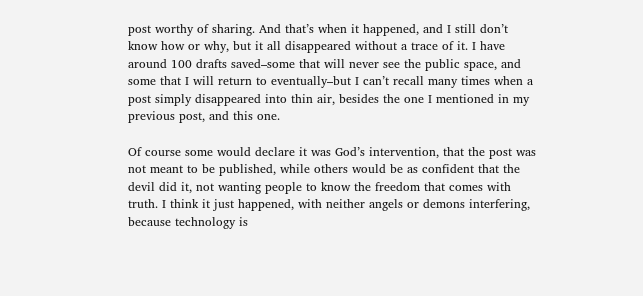post worthy of sharing. And that’s when it happened, and I still don’t know how or why, but it all disappeared without a trace of it. I have around 100 drafts saved–some that will never see the public space, and some that I will return to eventually–but I can’t recall many times when a post simply disappeared into thin air, besides the one I mentioned in my previous post, and this one.

Of course some would declare it was God’s intervention, that the post was not meant to be published, while others would be as confident that the devil did it, not wanting people to know the freedom that comes with truth. I think it just happened, with neither angels or demons interfering, because technology is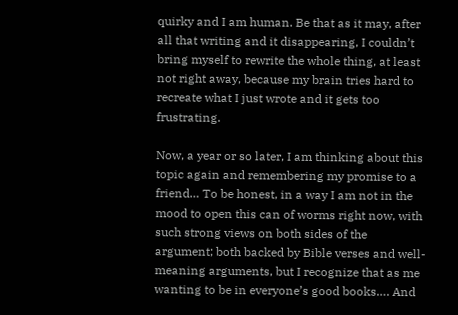quirky and I am human. Be that as it may, after all that writing and it disappearing, I couldn’t bring myself to rewrite the whole thing, at least not right away, because my brain tries hard to recreate what I just wrote and it gets too frustrating.

Now, a year or so later, I am thinking about this topic again and remembering my promise to a friend… To be honest, in a way I am not in the mood to open this can of worms right now, with such strong views on both sides of the argument; both backed by Bible verses and well-meaning arguments, but I recognize that as me wanting to be in everyone’s good books…. And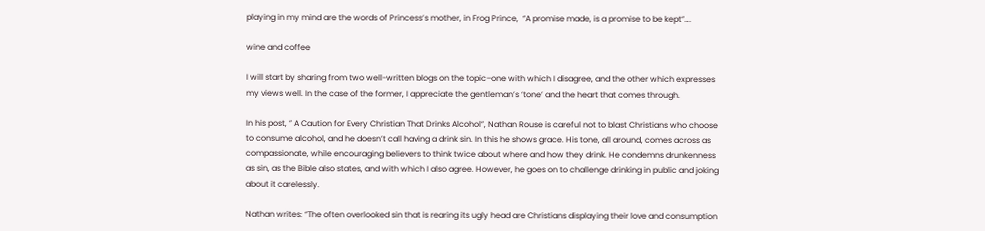playing in my mind are the words of Princess’s mother, in Frog Prince,  “A promise made, is a promise to be kept”….

wine and coffee

I will start by sharing from two well-written blogs on the topic–one with which I disagree, and the other which expresses my views well. In the case of the former, I appreciate the gentleman’s ‘tone’ and the heart that comes through.

In his post, ” A Caution for Every Christian That Drinks Alcohol”, Nathan Rouse is careful not to blast Christians who choose to consume alcohol, and he doesn’t call having a drink sin. In this he shows grace. His tone, all around, comes across as compassionate, while encouraging believers to think twice about where and how they drink. He condemns drunkenness as sin, as the Bible also states, and with which I also agree. However, he goes on to challenge drinking in public and joking about it carelessly.

Nathan writes: “The often overlooked sin that is rearing its ugly head are Christians displaying their love and consumption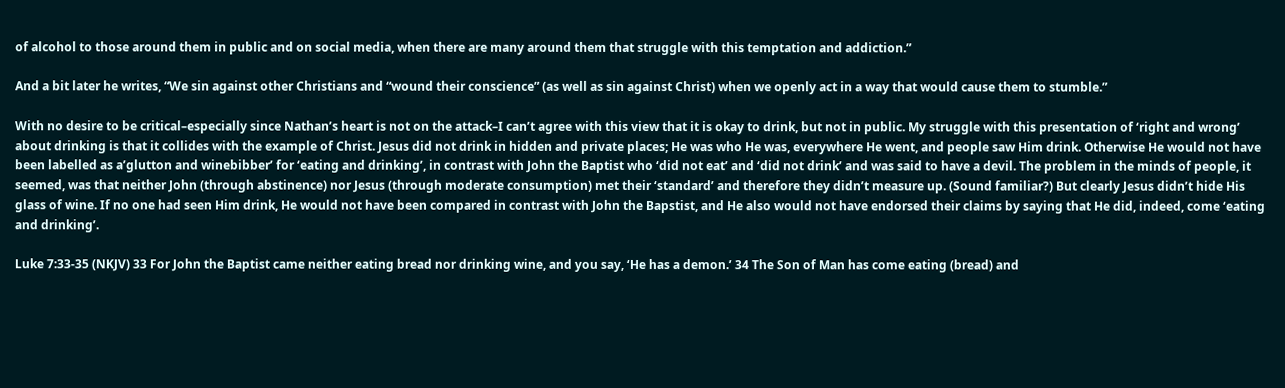of alcohol to those around them in public and on social media, when there are many around them that struggle with this temptation and addiction.”

And a bit later he writes, “We sin against other Christians and “wound their conscience” (as well as sin against Christ) when we openly act in a way that would cause them to stumble.”

With no desire to be critical–especially since Nathan’s heart is not on the attack–I can’t agree with this view that it is okay to drink, but not in public. My struggle with this presentation of ‘right and wrong’ about drinking is that it collides with the example of Christ. Jesus did not drink in hidden and private places; He was who He was, everywhere He went, and people saw Him drink. Otherwise He would not have been labelled as a’glutton and winebibber’ for ‘eating and drinking’, in contrast with John the Baptist who ‘did not eat’ and ‘did not drink’ and was said to have a devil. The problem in the minds of people, it seemed, was that neither John (through abstinence) nor Jesus (through moderate consumption) met their ‘standard’ and therefore they didn’t measure up. (Sound familiar?) But clearly Jesus didn’t hide His glass of wine. If no one had seen Him drink, He would not have been compared in contrast with John the Bapstist, and He also would not have endorsed their claims by saying that He did, indeed, come ‘eating and drinking’.

Luke 7:33-35 (NKJV) 33 For John the Baptist came neither eating bread nor drinking wine, and you say, ‘He has a demon.’ 34 The Son of Man has come eating (bread) and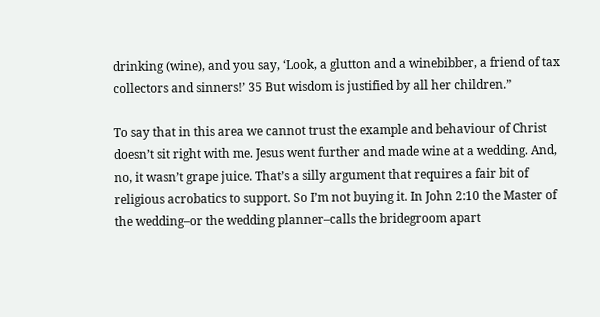drinking (wine), and you say, ‘Look, a glutton and a winebibber, a friend of tax collectors and sinners!’ 35 But wisdom is justified by all her children.”

To say that in this area we cannot trust the example and behaviour of Christ doesn’t sit right with me. Jesus went further and made wine at a wedding. And, no, it wasn’t grape juice. That’s a silly argument that requires a fair bit of religious acrobatics to support. So I’m not buying it. In John 2:10 the Master of the wedding–or the wedding planner–calls the bridegroom apart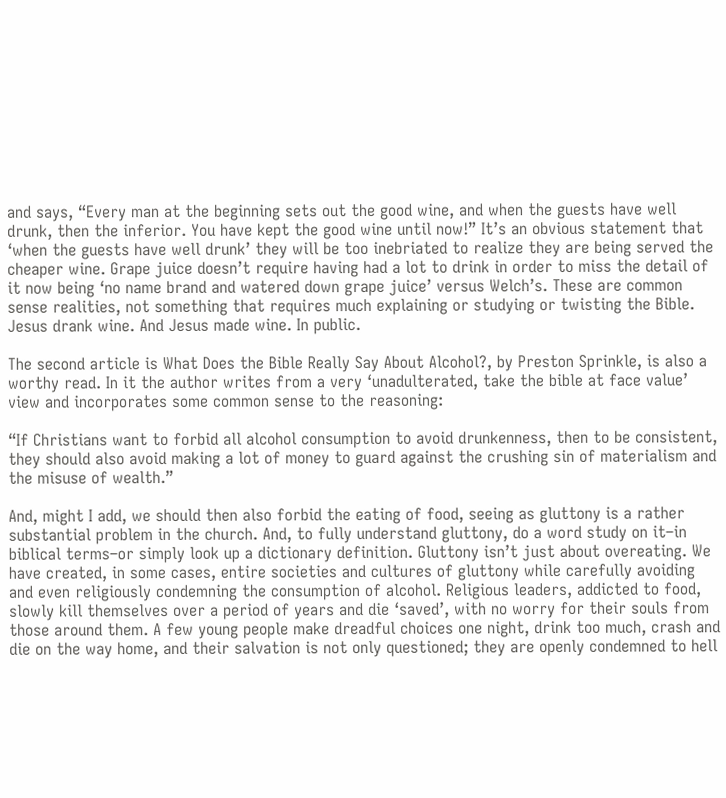and says, “Every man at the beginning sets out the good wine, and when the guests have well drunk, then the inferior. You have kept the good wine until now!” It’s an obvious statement that ‘when the guests have well drunk’ they will be too inebriated to realize they are being served the cheaper wine. Grape juice doesn’t require having had a lot to drink in order to miss the detail of it now being ‘no name brand and watered down grape juice’ versus Welch’s. These are common sense realities, not something that requires much explaining or studying or twisting the Bible. Jesus drank wine. And Jesus made wine. In public.

The second article is What Does the Bible Really Say About Alcohol?, by Preston Sprinkle, is also a worthy read. In it the author writes from a very ‘unadulterated, take the bible at face value’ view and incorporates some common sense to the reasoning:

“If Christians want to forbid all alcohol consumption to avoid drunkenness, then to be consistent, they should also avoid making a lot of money to guard against the crushing sin of materialism and the misuse of wealth.”

And, might I add, we should then also forbid the eating of food, seeing as gluttony is a rather substantial problem in the church. And, to fully understand gluttony, do a word study on it–in biblical terms–or simply look up a dictionary definition. Gluttony isn’t just about overeating. We have created, in some cases, entire societies and cultures of gluttony while carefully avoiding and even religiously condemning the consumption of alcohol. Religious leaders, addicted to food, slowly kill themselves over a period of years and die ‘saved’, with no worry for their souls from those around them. A few young people make dreadful choices one night, drink too much, crash and die on the way home, and their salvation is not only questioned; they are openly condemned to hell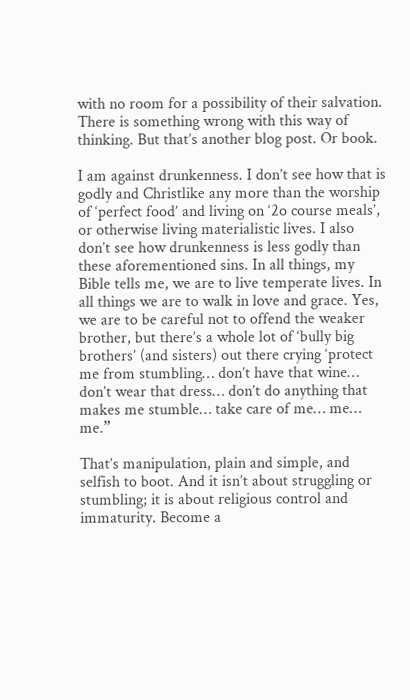with no room for a possibility of their salvation. There is something wrong with this way of thinking. But that’s another blog post. Or book.

I am against drunkenness. I don’t see how that is godly and Christlike any more than the worship of ‘perfect food’ and living on ‘2o course meals’, or otherwise living materialistic lives. I also don’t see how drunkenness is less godly than these aforementioned sins. In all things, my Bible tells me, we are to live temperate lives. In all things we are to walk in love and grace. Yes, we are to be careful not to offend the weaker brother, but there’s a whole lot of ‘bully big brothers’ (and sisters) out there crying ‘protect me from stumbling… don’t have that wine… don’t wear that dress… don’t do anything that makes me stumble… take care of me… me… me.”

That’s manipulation, plain and simple, and selfish to boot. And it isn’t about struggling or stumbling; it is about religious control and immaturity. Become a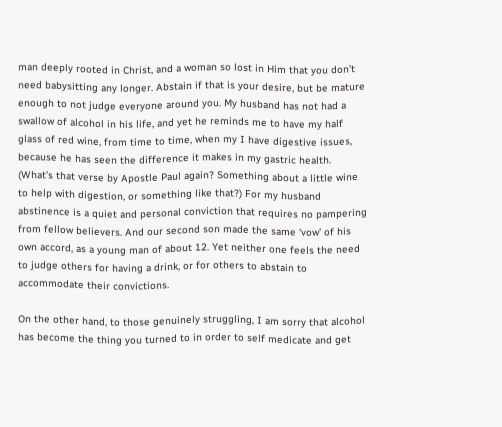man deeply rooted in Christ, and a woman so lost in Him that you don’t need babysitting any longer. Abstain if that is your desire, but be mature enough to not judge everyone around you. My husband has not had a swallow of alcohol in his life, and yet he reminds me to have my half glass of red wine, from time to time, when my I have digestive issues, because he has seen the difference it makes in my gastric health. (What’s that verse by Apostle Paul again? Something about a little wine to help with digestion, or something like that?) For my husband abstinence is a quiet and personal conviction that requires no pampering from fellow believers. And our second son made the same ‘vow’ of his own accord, as a young man of about 12. Yet neither one feels the need to judge others for having a drink, or for others to abstain to accommodate their convictions.

On the other hand, to those genuinely struggling, I am sorry that alcohol has become the thing you turned to in order to self medicate and get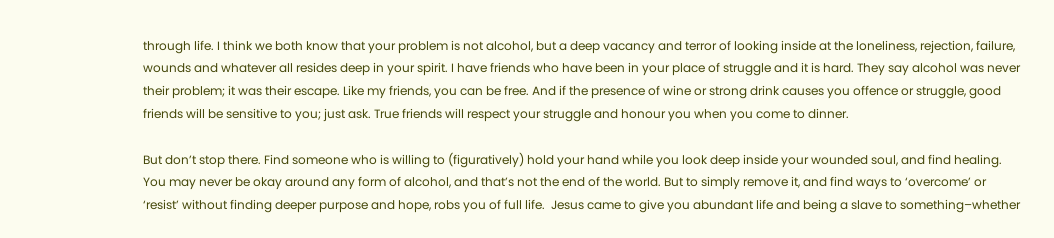through life. I think we both know that your problem is not alcohol, but a deep vacancy and terror of looking inside at the loneliness, rejection, failure, wounds and whatever all resides deep in your spirit. I have friends who have been in your place of struggle and it is hard. They say alcohol was never their problem; it was their escape. Like my friends, you can be free. And if the presence of wine or strong drink causes you offence or struggle, good friends will be sensitive to you; just ask. True friends will respect your struggle and honour you when you come to dinner.

But don’t stop there. Find someone who is willing to (figuratively) hold your hand while you look deep inside your wounded soul, and find healing. You may never be okay around any form of alcohol, and that’s not the end of the world. But to simply remove it, and find ways to ‘overcome’ or ‘resist’ without finding deeper purpose and hope, robs you of full life.  Jesus came to give you abundant life and being a slave to something–whether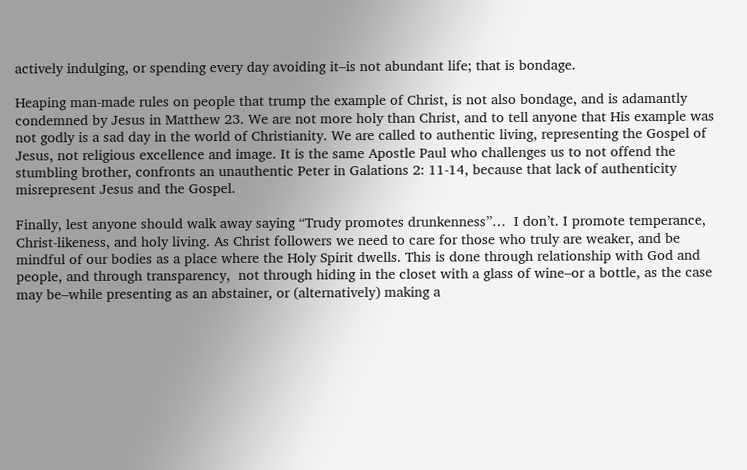actively indulging, or spending every day avoiding it–is not abundant life; that is bondage.

Heaping man-made rules on people that trump the example of Christ, is not also bondage, and is adamantly condemned by Jesus in Matthew 23. We are not more holy than Christ, and to tell anyone that His example was not godly is a sad day in the world of Christianity. We are called to authentic living, representing the Gospel of Jesus, not religious excellence and image. It is the same Apostle Paul who challenges us to not offend the stumbling brother, confronts an unauthentic Peter in Galations 2: 11-14, because that lack of authenticity misrepresent Jesus and the Gospel.

Finally, lest anyone should walk away saying “Trudy promotes drunkenness”…  I don’t. I promote temperance, Christ-likeness, and holy living. As Christ followers we need to care for those who truly are weaker, and be mindful of our bodies as a place where the Holy Spirit dwells. This is done through relationship with God and people, and through transparency,  not through hiding in the closet with a glass of wine–or a bottle, as the case may be–while presenting as an abstainer, or (alternatively) making a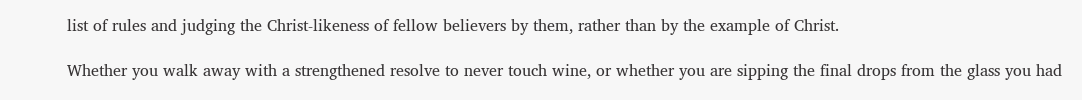list of rules and judging the Christ-likeness of fellow believers by them, rather than by the example of Christ.

Whether you walk away with a strengthened resolve to never touch wine, or whether you are sipping the final drops from the glass you had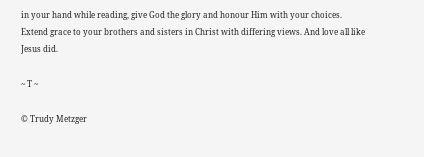in your hand while reading, give God the glory and honour Him with your choices. Extend grace to your brothers and sisters in Christ with differing views. And love all like Jesus did.

~ T ~

© Trudy Metzger